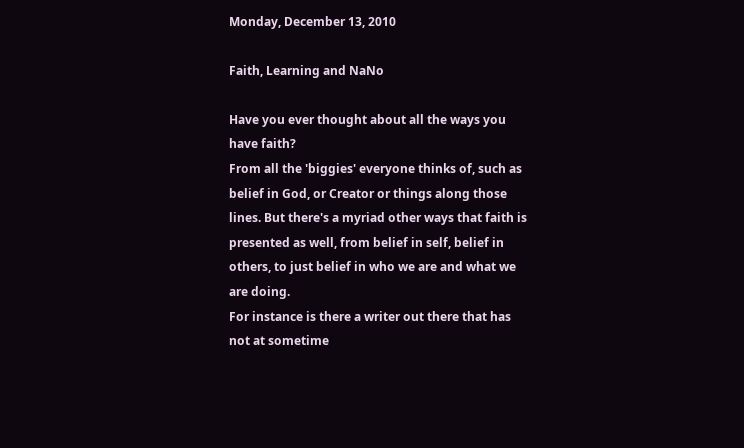Monday, December 13, 2010

Faith, Learning and NaNo

Have you ever thought about all the ways you have faith?
From all the 'biggies' everyone thinks of, such as belief in God, or Creator or things along those lines. But there's a myriad other ways that faith is presented as well, from belief in self, belief in others, to just belief in who we are and what we are doing.
For instance is there a writer out there that has not at sometime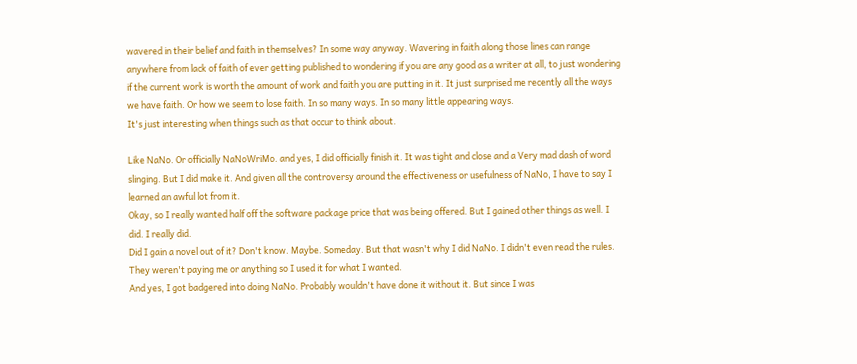wavered in their belief and faith in themselves? In some way anyway. Wavering in faith along those lines can range anywhere from lack of faith of ever getting published to wondering if you are any good as a writer at all, to just wondering if the current work is worth the amount of work and faith you are putting in it. It just surprised me recently all the ways we have faith. Or how we seem to lose faith. In so many ways. In so many little appearing ways.
It's just interesting when things such as that occur to think about.

Like NaNo. Or officially NaNoWriMo. and yes, I did officially finish it. It was tight and close and a Very mad dash of word slinging. But I did make it. And given all the controversy around the effectiveness or usefulness of NaNo, I have to say I learned an awful lot from it.
Okay, so I really wanted half off the software package price that was being offered. But I gained other things as well. I did. I really did.
Did I gain a novel out of it? Don't know. Maybe. Someday. But that wasn't why I did NaNo. I didn't even read the rules. They weren't paying me or anything so I used it for what I wanted.
And yes, I got badgered into doing NaNo. Probably wouldn't have done it without it. But since I was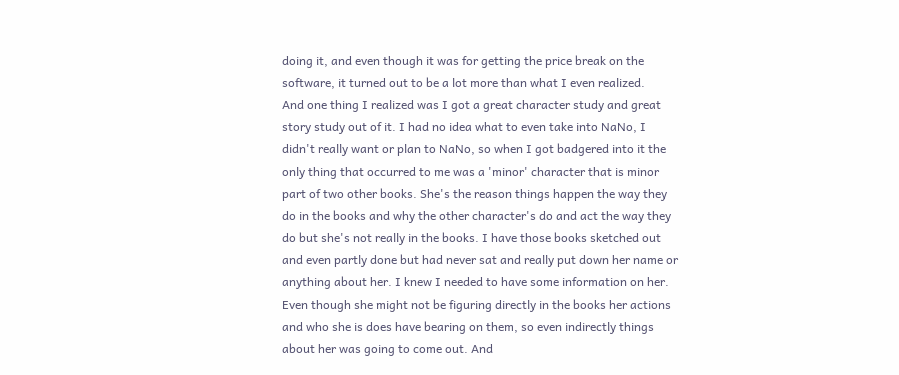doing it, and even though it was for getting the price break on the software, it turned out to be a lot more than what I even realized.
And one thing I realized was I got a great character study and great story study out of it. I had no idea what to even take into NaNo, I didn't really want or plan to NaNo, so when I got badgered into it the only thing that occurred to me was a 'minor' character that is minor part of two other books. She's the reason things happen the way they do in the books and why the other character's do and act the way they do but she's not really in the books. I have those books sketched out and even partly done but had never sat and really put down her name or anything about her. I knew I needed to have some information on her. Even though she might not be figuring directly in the books her actions and who she is does have bearing on them, so even indirectly things about her was going to come out. And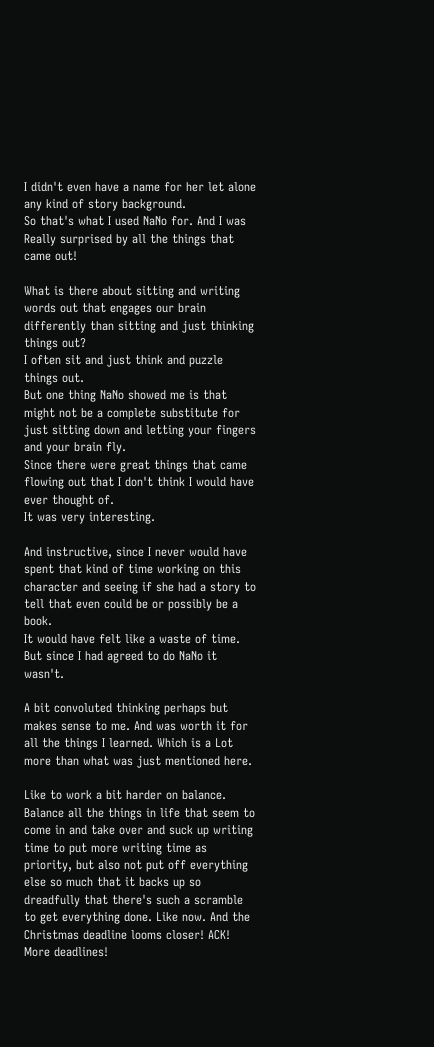I didn't even have a name for her let alone any kind of story background.
So that's what I used NaNo for. And I was Really surprised by all the things that came out!

What is there about sitting and writing words out that engages our brain differently than sitting and just thinking things out?
I often sit and just think and puzzle things out.
But one thing NaNo showed me is that might not be a complete substitute for just sitting down and letting your fingers and your brain fly.
Since there were great things that came flowing out that I don't think I would have ever thought of.
It was very interesting.

And instructive, since I never would have spent that kind of time working on this character and seeing if she had a story to tell that even could be or possibly be a book.
It would have felt like a waste of time.
But since I had agreed to do NaNo it wasn't.

A bit convoluted thinking perhaps but makes sense to me. And was worth it for all the things I learned. Which is a Lot more than what was just mentioned here.

Like to work a bit harder on balance. Balance all the things in life that seem to come in and take over and suck up writing time to put more writing time as priority, but also not put off everything else so much that it backs up so dreadfully that there's such a scramble to get everything done. Like now. And the Christmas deadline looms closer! ACK! More deadlines!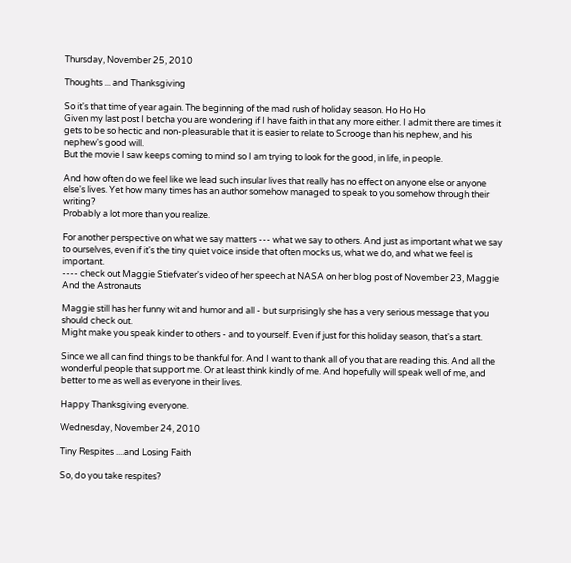Thursday, November 25, 2010

Thoughts ... and Thanksgiving

So it's that time of year again. The beginning of the mad rush of holiday season. Ho Ho Ho
Given my last post I betcha you are wondering if I have faith in that any more either. I admit there are times it gets to be so hectic and non-pleasurable that it is easier to relate to Scrooge than his nephew, and his nephew's good will.
But the movie I saw keeps coming to mind so I am trying to look for the good, in life, in people.

And how often do we feel like we lead such insular lives that really has no effect on anyone else or anyone else's lives. Yet how many times has an author somehow managed to speak to you somehow through their writing?
Probably a lot more than you realize.

For another perspective on what we say matters --- what we say to others. And just as important what we say to ourselves, even if it's the tiny quiet voice inside that often mocks us, what we do, and what we feel is important.
---- check out Maggie Stiefvater's video of her speech at NASA on her blog post of November 23, Maggie And the Astronauts

Maggie still has her funny wit and humor and all - but surprisingly she has a very serious message that you should check out.
Might make you speak kinder to others - and to yourself. Even if just for this holiday season, that's a start.

Since we all can find things to be thankful for. And I want to thank all of you that are reading this. And all the wonderful people that support me. Or at least think kindly of me. And hopefully will speak well of me, and better to me as well as everyone in their lives.

Happy Thanksgiving everyone.

Wednesday, November 24, 2010

Tiny Respites ....and Losing Faith

So, do you take respites?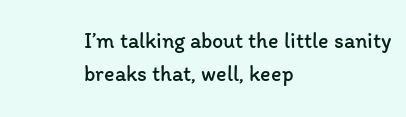I’m talking about the little sanity breaks that, well, keep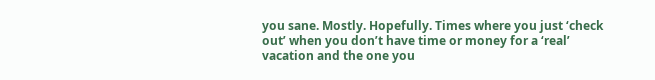you sane. Mostly. Hopefully. Times where you just ‘check out’ when you don’t have time or money for a ‘real’ vacation and the one you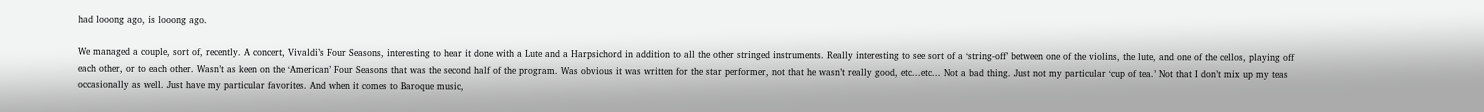had looong ago, is looong ago.

We managed a couple, sort of, recently. A concert, Vivaldi’s Four Seasons, interesting to hear it done with a Lute and a Harpsichord in addition to all the other stringed instruments. Really interesting to see sort of a ‘string-off’ between one of the violins, the lute, and one of the cellos, playing off each other, or to each other. Wasn’t as keen on the ‘American’ Four Seasons that was the second half of the program. Was obvious it was written for the star performer, not that he wasn’t really good, etc...etc... Not a bad thing. Just not my particular ‘cup of tea.’ Not that I don’t mix up my teas occasionally as well. Just have my particular favorites. And when it comes to Baroque music,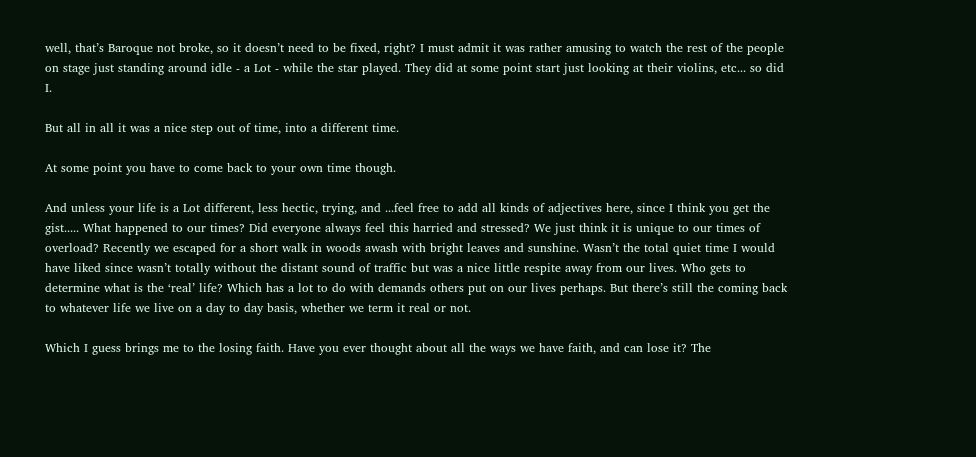well, that’s Baroque not broke, so it doesn’t need to be fixed, right? I must admit it was rather amusing to watch the rest of the people on stage just standing around idle - a Lot - while the star played. They did at some point start just looking at their violins, etc... so did I.

But all in all it was a nice step out of time, into a different time.

At some point you have to come back to your own time though.

And unless your life is a Lot different, less hectic, trying, and ...feel free to add all kinds of adjectives here, since I think you get the gist..... What happened to our times? Did everyone always feel this harried and stressed? We just think it is unique to our times of overload? Recently we escaped for a short walk in woods awash with bright leaves and sunshine. Wasn’t the total quiet time I would have liked since wasn’t totally without the distant sound of traffic but was a nice little respite away from our lives. Who gets to determine what is the ‘real’ life? Which has a lot to do with demands others put on our lives perhaps. But there’s still the coming back to whatever life we live on a day to day basis, whether we term it real or not.

Which I guess brings me to the losing faith. Have you ever thought about all the ways we have faith, and can lose it? The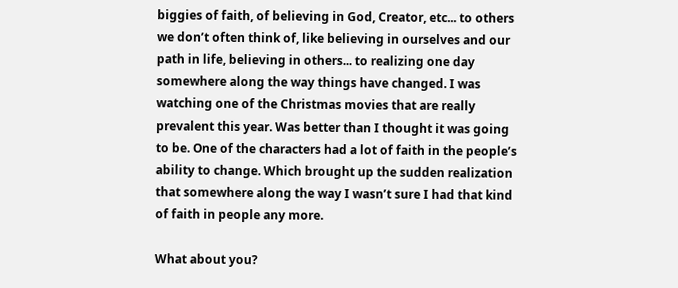biggies of faith, of believing in God, Creator, etc... to others we don’t often think of, like believing in ourselves and our path in life, believing in others... to realizing one day somewhere along the way things have changed. I was watching one of the Christmas movies that are really prevalent this year. Was better than I thought it was going to be. One of the characters had a lot of faith in the people’s ability to change. Which brought up the sudden realization that somewhere along the way I wasn’t sure I had that kind of faith in people any more.

What about you?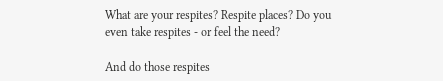What are your respites? Respite places? Do you even take respites - or feel the need?

And do those respites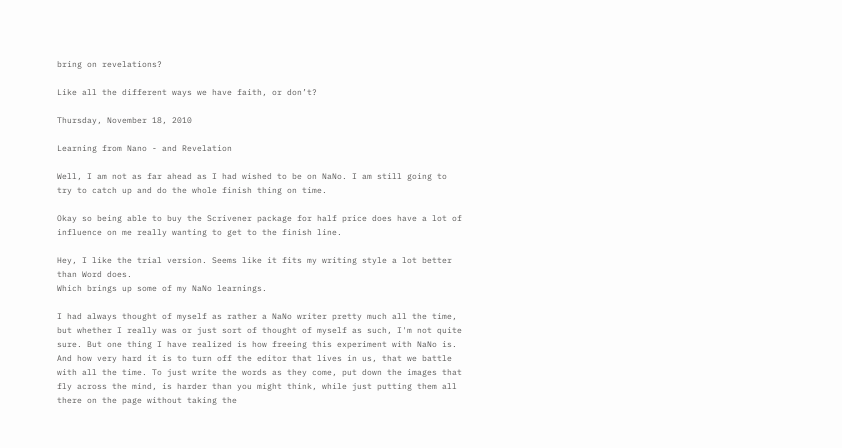bring on revelations?

Like all the different ways we have faith, or don’t?

Thursday, November 18, 2010

Learning from Nano - and Revelation

Well, I am not as far ahead as I had wished to be on NaNo. I am still going to try to catch up and do the whole finish thing on time.

Okay so being able to buy the Scrivener package for half price does have a lot of influence on me really wanting to get to the finish line.

Hey, I like the trial version. Seems like it fits my writing style a lot better than Word does.
Which brings up some of my NaNo learnings.

I had always thought of myself as rather a NaNo writer pretty much all the time, but whether I really was or just sort of thought of myself as such, I'm not quite sure. But one thing I have realized is how freeing this experiment with NaNo is. And how very hard it is to turn off the editor that lives in us, that we battle with all the time. To just write the words as they come, put down the images that fly across the mind, is harder than you might think, while just putting them all there on the page without taking the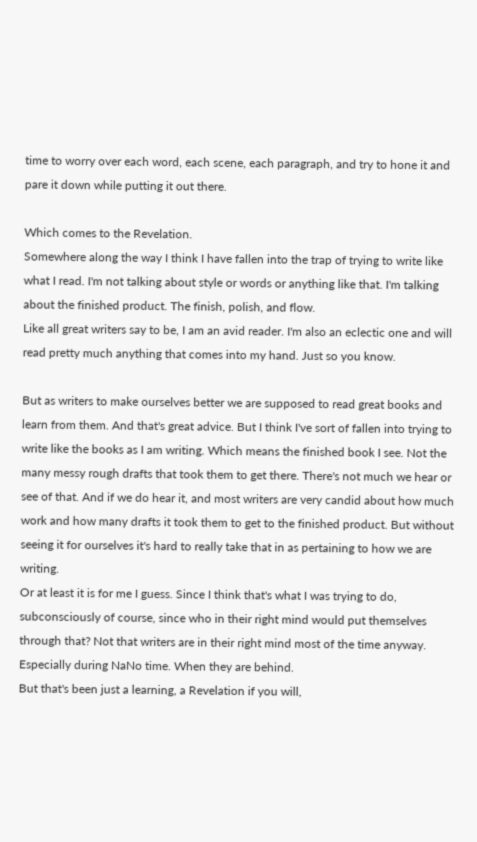time to worry over each word, each scene, each paragraph, and try to hone it and pare it down while putting it out there.

Which comes to the Revelation.
Somewhere along the way I think I have fallen into the trap of trying to write like what I read. I'm not talking about style or words or anything like that. I'm talking about the finished product. The finish, polish, and flow.
Like all great writers say to be, I am an avid reader. I'm also an eclectic one and will read pretty much anything that comes into my hand. Just so you know.

But as writers to make ourselves better we are supposed to read great books and learn from them. And that's great advice. But I think I've sort of fallen into trying to write like the books as I am writing. Which means the finished book I see. Not the many messy rough drafts that took them to get there. There's not much we hear or see of that. And if we do hear it, and most writers are very candid about how much work and how many drafts it took them to get to the finished product. But without seeing it for ourselves it's hard to really take that in as pertaining to how we are writing.
Or at least it is for me I guess. Since I think that's what I was trying to do, subconsciously of course, since who in their right mind would put themselves through that? Not that writers are in their right mind most of the time anyway. Especially during NaNo time. When they are behind.
But that's been just a learning, a Revelation if you will,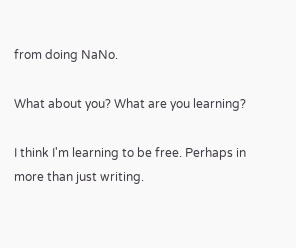from doing NaNo.

What about you? What are you learning?

I think I'm learning to be free. Perhaps in more than just writing.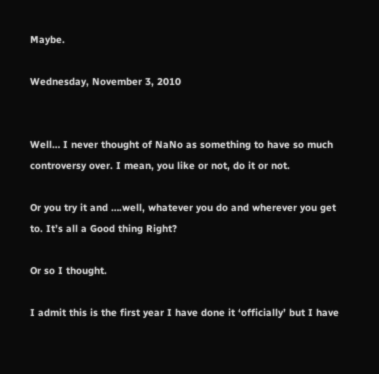Maybe.

Wednesday, November 3, 2010


Well… I never thought of NaNo as something to have so much controversy over. I mean, you like or not, do it or not.

Or you try it and ….well, whatever you do and wherever you get to. It’s all a Good thing Right?

Or so I thought.

I admit this is the first year I have done it ‘officially’ but I have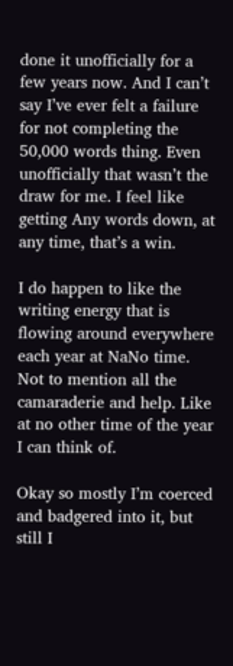done it unofficially for a few years now. And I can’t say I’ve ever felt a failure for not completing the 50,000 words thing. Even unofficially that wasn’t the draw for me. I feel like getting Any words down, at any time, that’s a win.

I do happen to like the writing energy that is flowing around everywhere each year at NaNo time. Not to mention all the camaraderie and help. Like at no other time of the year I can think of.

Okay so mostly I’m coerced and badgered into it, but still I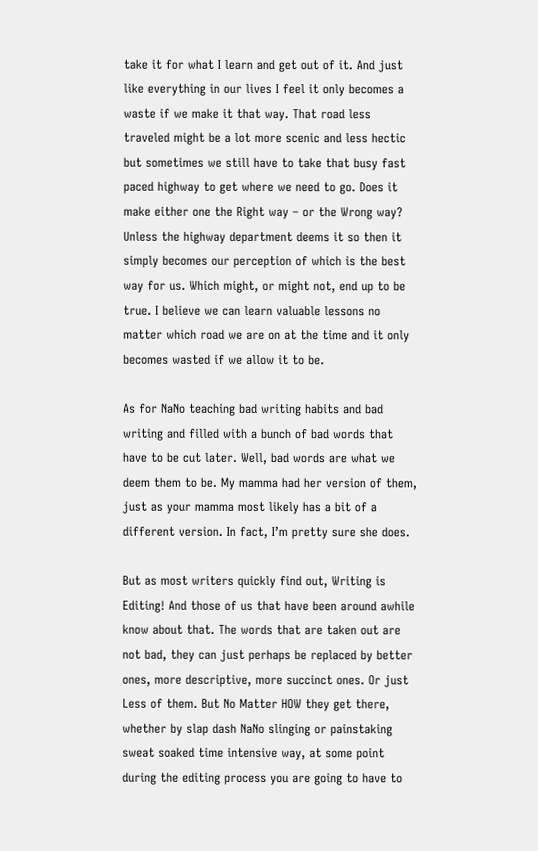take it for what I learn and get out of it. And just like everything in our lives I feel it only becomes a waste if we make it that way. That road less traveled might be a lot more scenic and less hectic but sometimes we still have to take that busy fast paced highway to get where we need to go. Does it make either one the Right way – or the Wrong way? Unless the highway department deems it so then it simply becomes our perception of which is the best way for us. Which might, or might not, end up to be true. I believe we can learn valuable lessons no matter which road we are on at the time and it only becomes wasted if we allow it to be.

As for NaNo teaching bad writing habits and bad writing and filled with a bunch of bad words that have to be cut later. Well, bad words are what we deem them to be. My mamma had her version of them, just as your mamma most likely has a bit of a different version. In fact, I’m pretty sure she does.

But as most writers quickly find out, Writing is Editing! And those of us that have been around awhile know about that. The words that are taken out are not bad, they can just perhaps be replaced by better ones, more descriptive, more succinct ones. Or just Less of them. But No Matter HOW they get there, whether by slap dash NaNo slinging or painstaking sweat soaked time intensive way, at some point during the editing process you are going to have to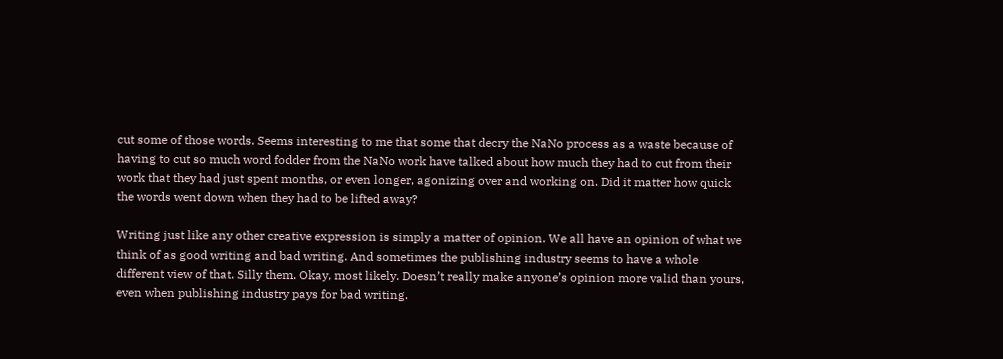cut some of those words. Seems interesting to me that some that decry the NaNo process as a waste because of having to cut so much word fodder from the NaNo work have talked about how much they had to cut from their work that they had just spent months, or even longer, agonizing over and working on. Did it matter how quick the words went down when they had to be lifted away?

Writing just like any other creative expression is simply a matter of opinion. We all have an opinion of what we think of as good writing and bad writing. And sometimes the publishing industry seems to have a whole different view of that. Silly them. Okay, most likely. Doesn’t really make anyone’s opinion more valid than yours, even when publishing industry pays for bad writing.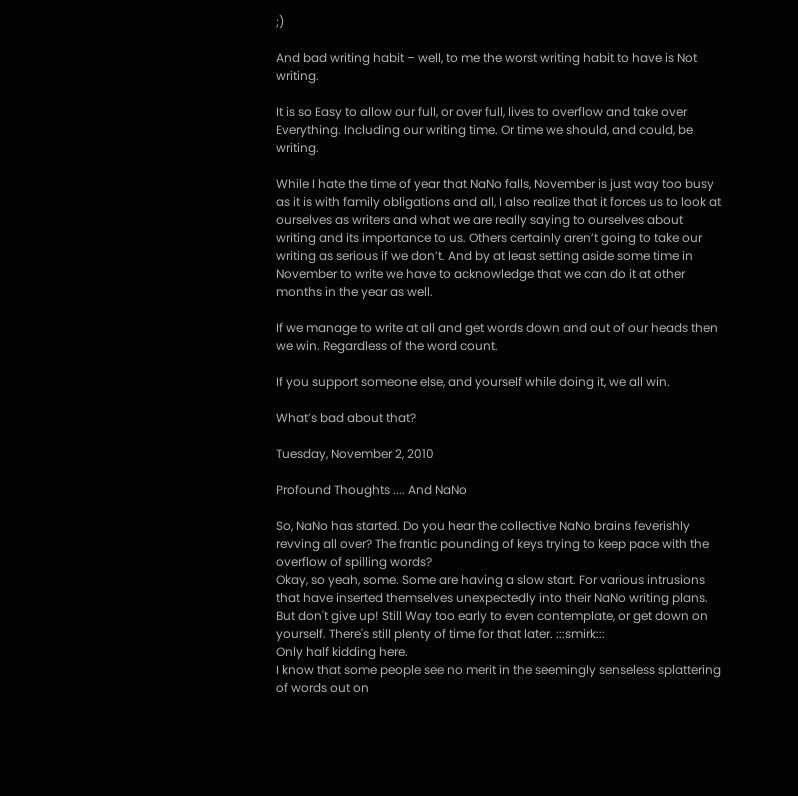;)

And bad writing habit – well, to me the worst writing habit to have is Not writing.

It is so Easy to allow our full, or over full, lives to overflow and take over Everything. Including our writing time. Or time we should, and could, be writing.

While I hate the time of year that NaNo falls, November is just way too busy as it is with family obligations and all, I also realize that it forces us to look at ourselves as writers and what we are really saying to ourselves about writing and its importance to us. Others certainly aren’t going to take our writing as serious if we don’t. And by at least setting aside some time in November to write we have to acknowledge that we can do it at other months in the year as well.

If we manage to write at all and get words down and out of our heads then we win. Regardless of the word count.

If you support someone else, and yourself while doing it, we all win.

What’s bad about that?

Tuesday, November 2, 2010

Profound Thoughts .... And NaNo

So, NaNo has started. Do you hear the collective NaNo brains feverishly revving all over? The frantic pounding of keys trying to keep pace with the overflow of spilling words?
Okay, so yeah, some. Some are having a slow start. For various intrusions that have inserted themselves unexpectedly into their NaNo writing plans. But don't give up! Still Way too early to even contemplate, or get down on yourself. There's still plenty of time for that later. :::smirk:::
Only half kidding here.
I know that some people see no merit in the seemingly senseless splattering of words out on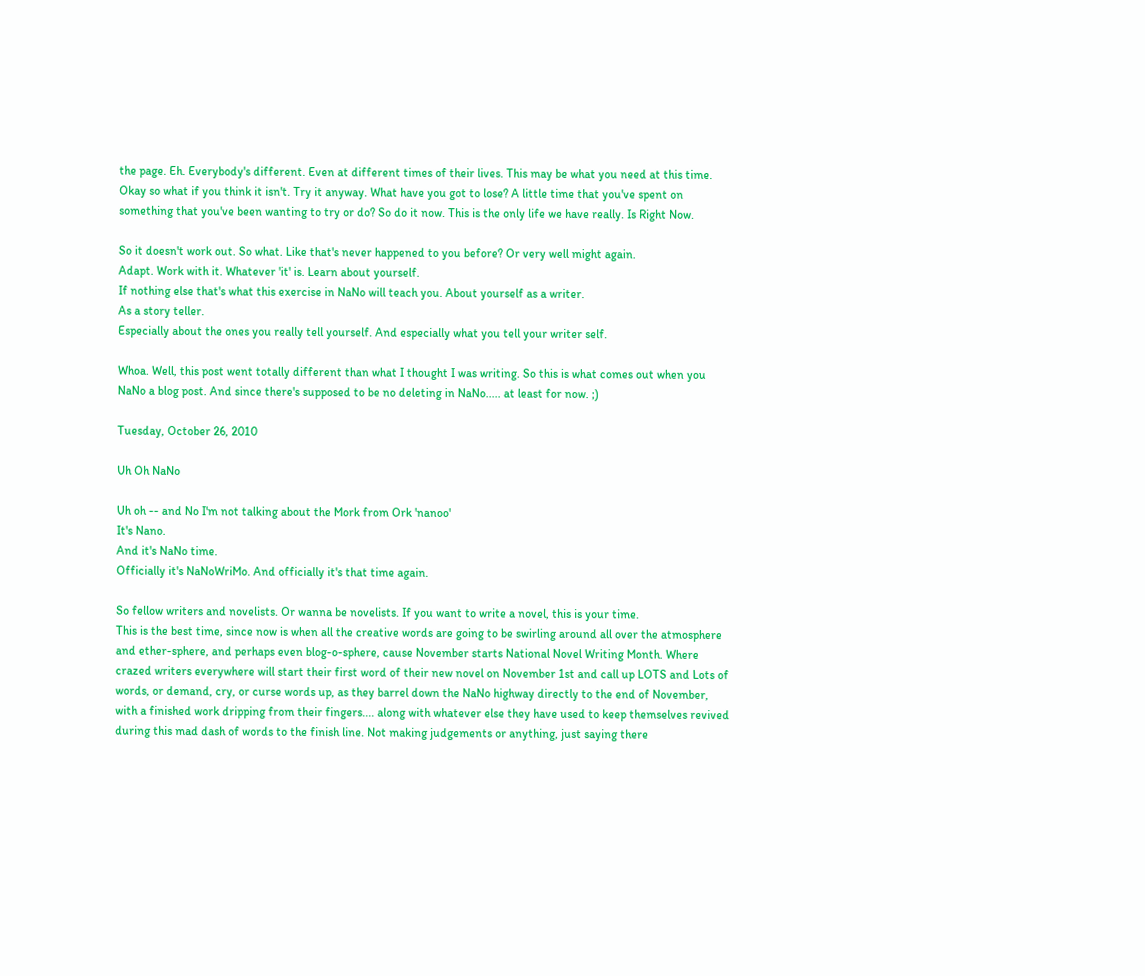the page. Eh. Everybody's different. Even at different times of their lives. This may be what you need at this time. Okay so what if you think it isn't. Try it anyway. What have you got to lose? A little time that you've spent on something that you've been wanting to try or do? So do it now. This is the only life we have really. Is Right Now.

So it doesn't work out. So what. Like that's never happened to you before? Or very well might again.
Adapt. Work with it. Whatever 'it' is. Learn about yourself.
If nothing else that's what this exercise in NaNo will teach you. About yourself as a writer.
As a story teller.
Especially about the ones you really tell yourself. And especially what you tell your writer self.

Whoa. Well, this post went totally different than what I thought I was writing. So this is what comes out when you NaNo a blog post. And since there's supposed to be no deleting in NaNo..... at least for now. ;)

Tuesday, October 26, 2010

Uh Oh NaNo

Uh oh -- and No I'm not talking about the Mork from Ork 'nanoo'
It's Nano.
And it's NaNo time.
Officially it's NaNoWriMo. And officially it's that time again.

So fellow writers and novelists. Or wanna be novelists. If you want to write a novel, this is your time.
This is the best time, since now is when all the creative words are going to be swirling around all over the atmosphere and ether-sphere, and perhaps even blog-o-sphere, cause November starts National Novel Writing Month. Where crazed writers everywhere will start their first word of their new novel on November 1st and call up LOTS and Lots of words, or demand, cry, or curse words up, as they barrel down the NaNo highway directly to the end of November, with a finished work dripping from their fingers.... along with whatever else they have used to keep themselves revived during this mad dash of words to the finish line. Not making judgements or anything, just saying there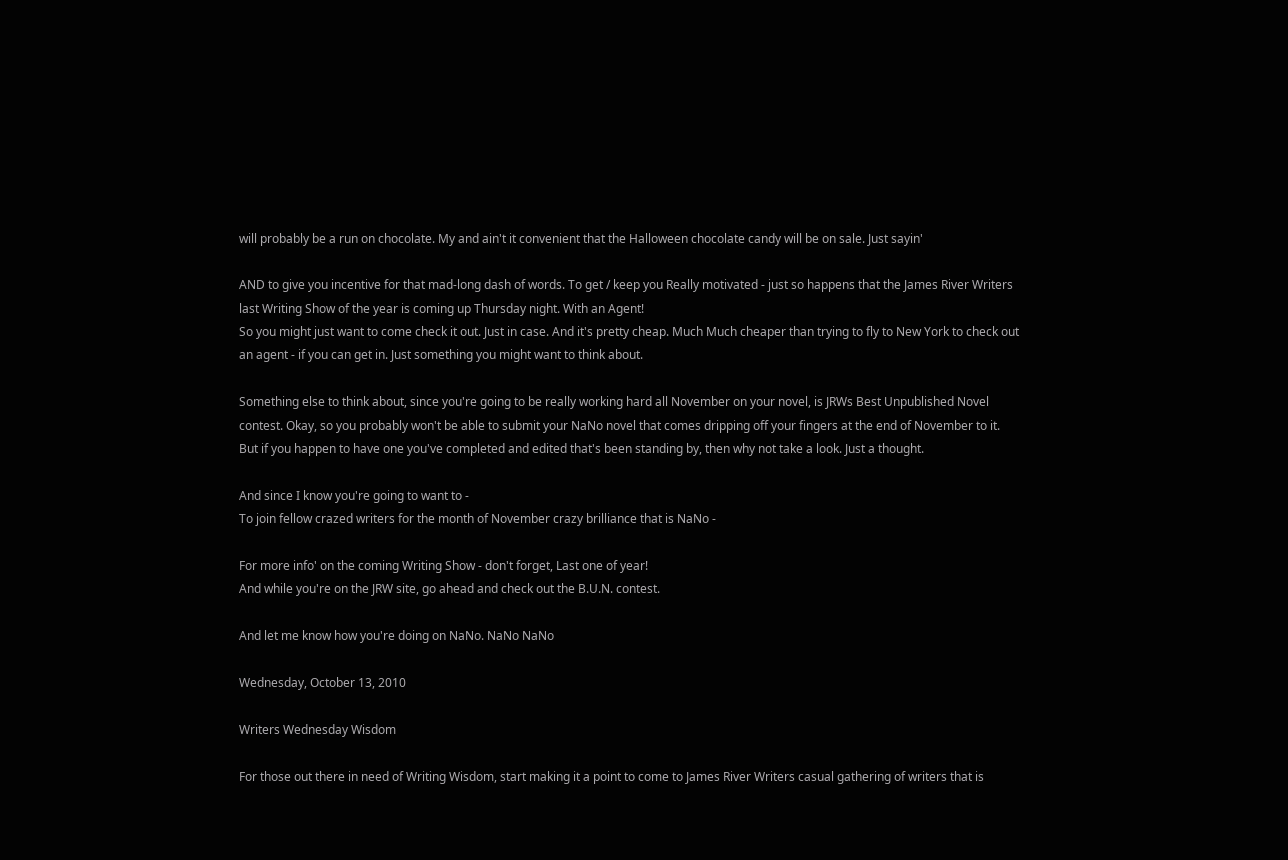will probably be a run on chocolate. My and ain't it convenient that the Halloween chocolate candy will be on sale. Just sayin'

AND to give you incentive for that mad-long dash of words. To get / keep you Really motivated - just so happens that the James River Writers last Writing Show of the year is coming up Thursday night. With an Agent!
So you might just want to come check it out. Just in case. And it's pretty cheap. Much Much cheaper than trying to fly to New York to check out an agent - if you can get in. Just something you might want to think about.

Something else to think about, since you're going to be really working hard all November on your novel, is JRWs Best Unpublished Novel contest. Okay, so you probably won't be able to submit your NaNo novel that comes dripping off your fingers at the end of November to it. But if you happen to have one you've completed and edited that's been standing by, then why not take a look. Just a thought.

And since I know you're going to want to -
To join fellow crazed writers for the month of November crazy brilliance that is NaNo -

For more info' on the coming Writing Show - don't forget, Last one of year!
And while you're on the JRW site, go ahead and check out the B.U.N. contest.

And let me know how you're doing on NaNo. NaNo NaNo

Wednesday, October 13, 2010

Writers Wednesday Wisdom

For those out there in need of Writing Wisdom, start making it a point to come to James River Writers casual gathering of writers that is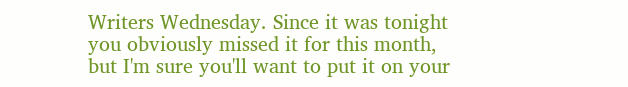Writers Wednesday. Since it was tonight you obviously missed it for this month, but I'm sure you'll want to put it on your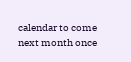calendar to come next month once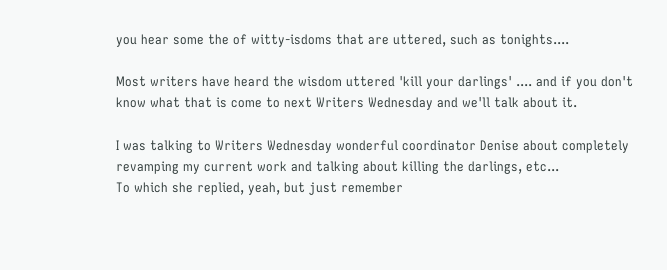you hear some the of witty-isdoms that are uttered, such as tonights....

Most writers have heard the wisdom uttered 'kill your darlings' .... and if you don't know what that is come to next Writers Wednesday and we'll talk about it.

I was talking to Writers Wednesday wonderful coordinator Denise about completely revamping my current work and talking about killing the darlings, etc...
To which she replied, yeah, but just remember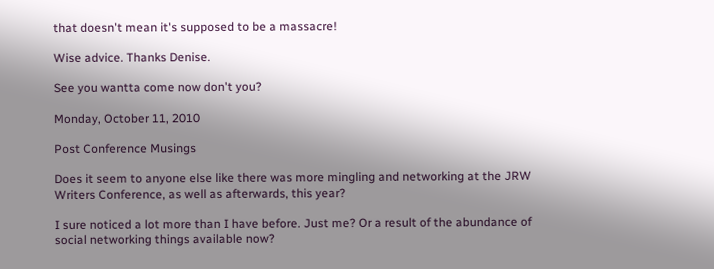that doesn't mean it's supposed to be a massacre!

Wise advice. Thanks Denise.

See you wantta come now don't you?

Monday, October 11, 2010

Post Conference Musings

Does it seem to anyone else like there was more mingling and networking at the JRW Writers Conference, as well as afterwards, this year?

I sure noticed a lot more than I have before. Just me? Or a result of the abundance of social networking things available now?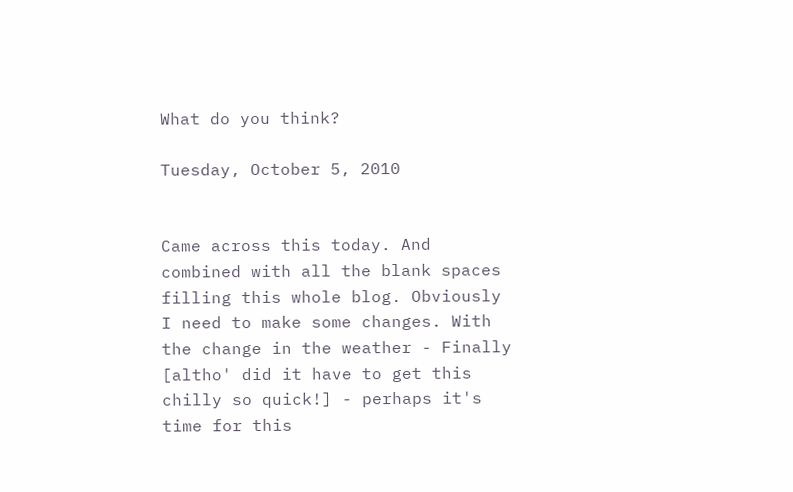What do you think?

Tuesday, October 5, 2010


Came across this today. And combined with all the blank spaces filling this whole blog. Obviously I need to make some changes. With the change in the weather - Finally [altho' did it have to get this chilly so quick!] - perhaps it's time for this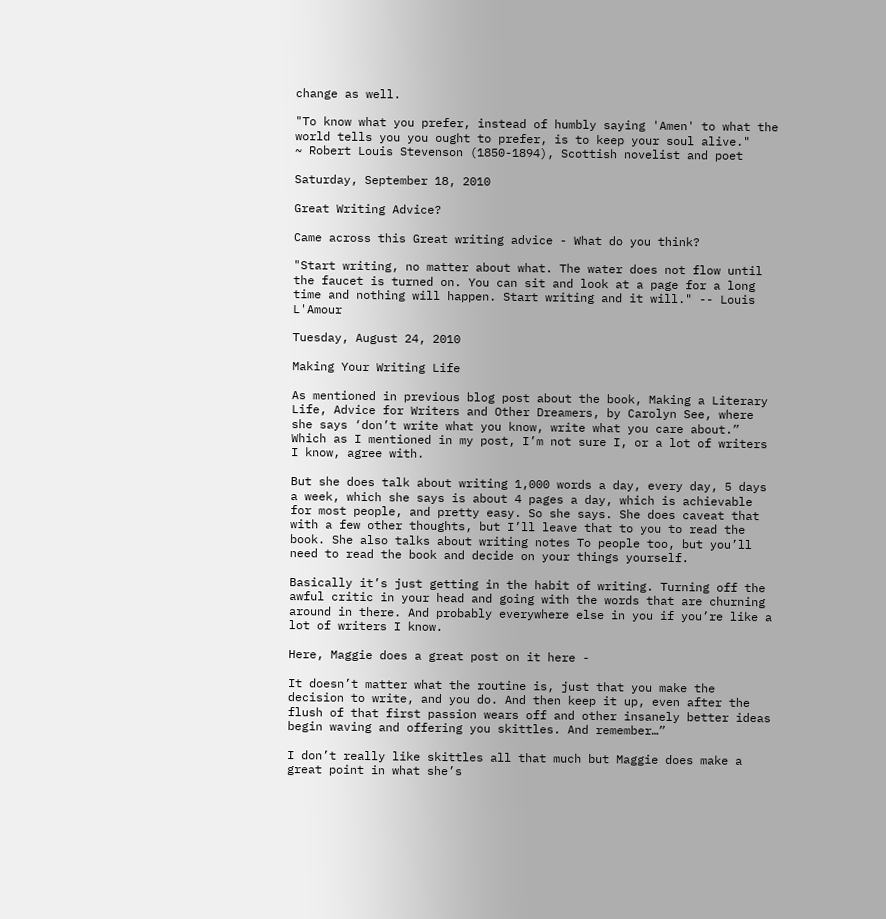change as well.

"To know what you prefer, instead of humbly saying 'Amen' to what the world tells you you ought to prefer, is to keep your soul alive."
~ Robert Louis Stevenson (1850-1894), Scottish novelist and poet

Saturday, September 18, 2010

Great Writing Advice?

Came across this Great writing advice - What do you think?

"Start writing, no matter about what. The water does not flow until the faucet is turned on. You can sit and look at a page for a long time and nothing will happen. Start writing and it will." -- Louis L'Amour

Tuesday, August 24, 2010

Making Your Writing Life

As mentioned in previous blog post about the book, Making a Literary Life, Advice for Writers and Other Dreamers, by Carolyn See, where she says ‘don’t write what you know, write what you care about.” Which as I mentioned in my post, I’m not sure I, or a lot of writers I know, agree with.

But she does talk about writing 1,000 words a day, every day, 5 days a week, which she says is about 4 pages a day, which is achievable for most people, and pretty easy. So she says. She does caveat that with a few other thoughts, but I’ll leave that to you to read the book. She also talks about writing notes To people too, but you’ll need to read the book and decide on your things yourself.

Basically it’s just getting in the habit of writing. Turning off the awful critic in your head and going with the words that are churning around in there. And probably everywhere else in you if you’re like a lot of writers I know.

Here, Maggie does a great post on it here -

It doesn’t matter what the routine is, just that you make the decision to write, and you do. And then keep it up, even after the flush of that first passion wears off and other insanely better ideas begin waving and offering you skittles. And remember…”

I don’t really like skittles all that much but Maggie does make a great point in what she’s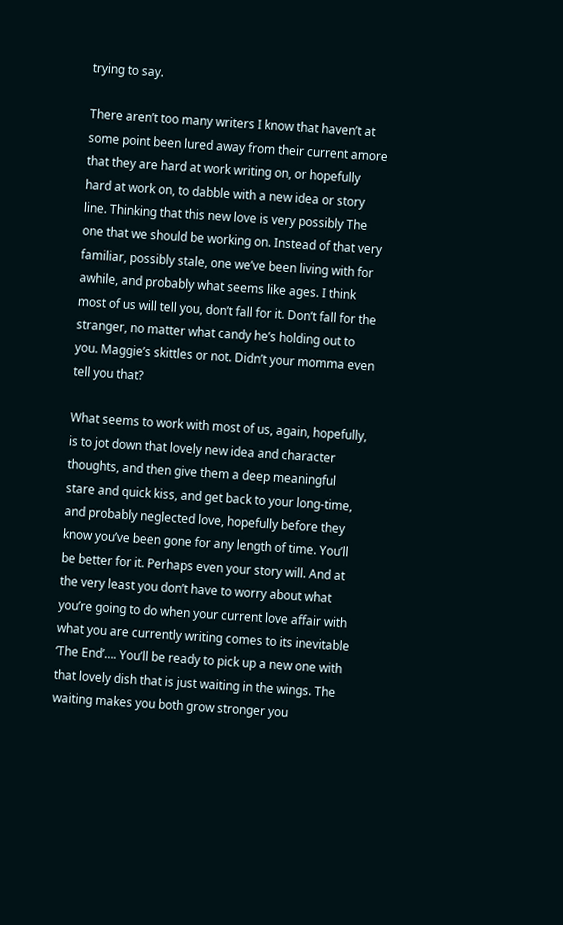trying to say.

There aren’t too many writers I know that haven’t at some point been lured away from their current amore that they are hard at work writing on, or hopefully hard at work on, to dabble with a new idea or story line. Thinking that this new love is very possibly The one that we should be working on. Instead of that very familiar, possibly stale, one we’ve been living with for awhile, and probably what seems like ages. I think most of us will tell you, don’t fall for it. Don’t fall for the stranger, no matter what candy he’s holding out to you. Maggie’s skittles or not. Didn’t your momma even tell you that?

What seems to work with most of us, again, hopefully, is to jot down that lovely new idea and character thoughts, and then give them a deep meaningful stare and quick kiss, and get back to your long-time, and probably neglected love, hopefully before they know you’ve been gone for any length of time. You’ll be better for it. Perhaps even your story will. And at the very least you don’t have to worry about what you’re going to do when your current love affair with what you are currently writing comes to its inevitable ‘The End’…. You’ll be ready to pick up a new one with that lovely dish that is just waiting in the wings. The waiting makes you both grow stronger you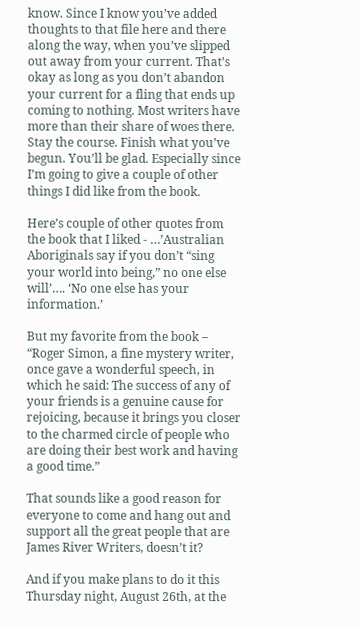know. Since I know you’ve added thoughts to that file here and there along the way, when you’ve slipped out away from your current. That’s okay as long as you don’t abandon your current for a fling that ends up coming to nothing. Most writers have more than their share of woes there. Stay the course. Finish what you’ve begun. You’ll be glad. Especially since I’m going to give a couple of other things I did like from the book.

Here’s couple of other quotes from the book that I liked - …’Australian Aboriginals say if you don’t “sing your world into being,” no one else will’…. ‘No one else has your information.’

But my favorite from the book – “Roger Simon, a fine mystery writer, once gave a wonderful speech, in which he said: The success of any of your friends is a genuine cause for rejoicing, because it brings you closer to the charmed circle of people who are doing their best work and having a good time.”

That sounds like a good reason for everyone to come and hang out and support all the great people that are James River Writers, doesn’t it?

And if you make plans to do it this Thursday night, August 26th, at the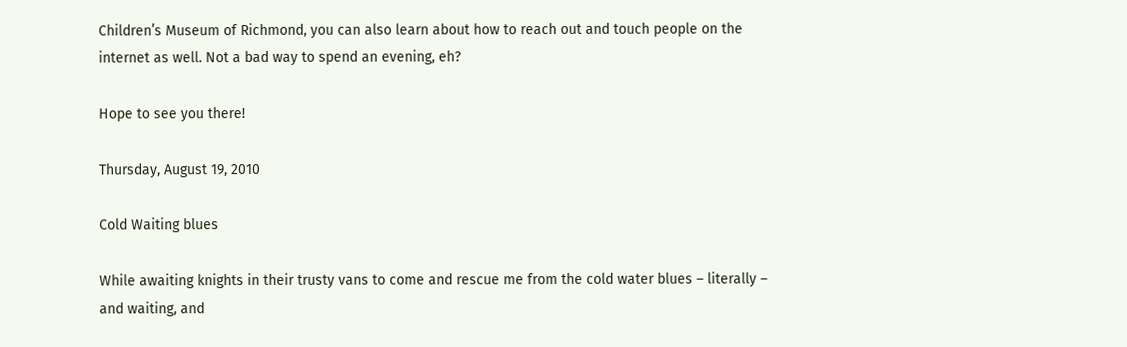Children’s Museum of Richmond, you can also learn about how to reach out and touch people on the internet as well. Not a bad way to spend an evening, eh?

Hope to see you there!

Thursday, August 19, 2010

Cold Waiting blues

While awaiting knights in their trusty vans to come and rescue me from the cold water blues – literally – and waiting, and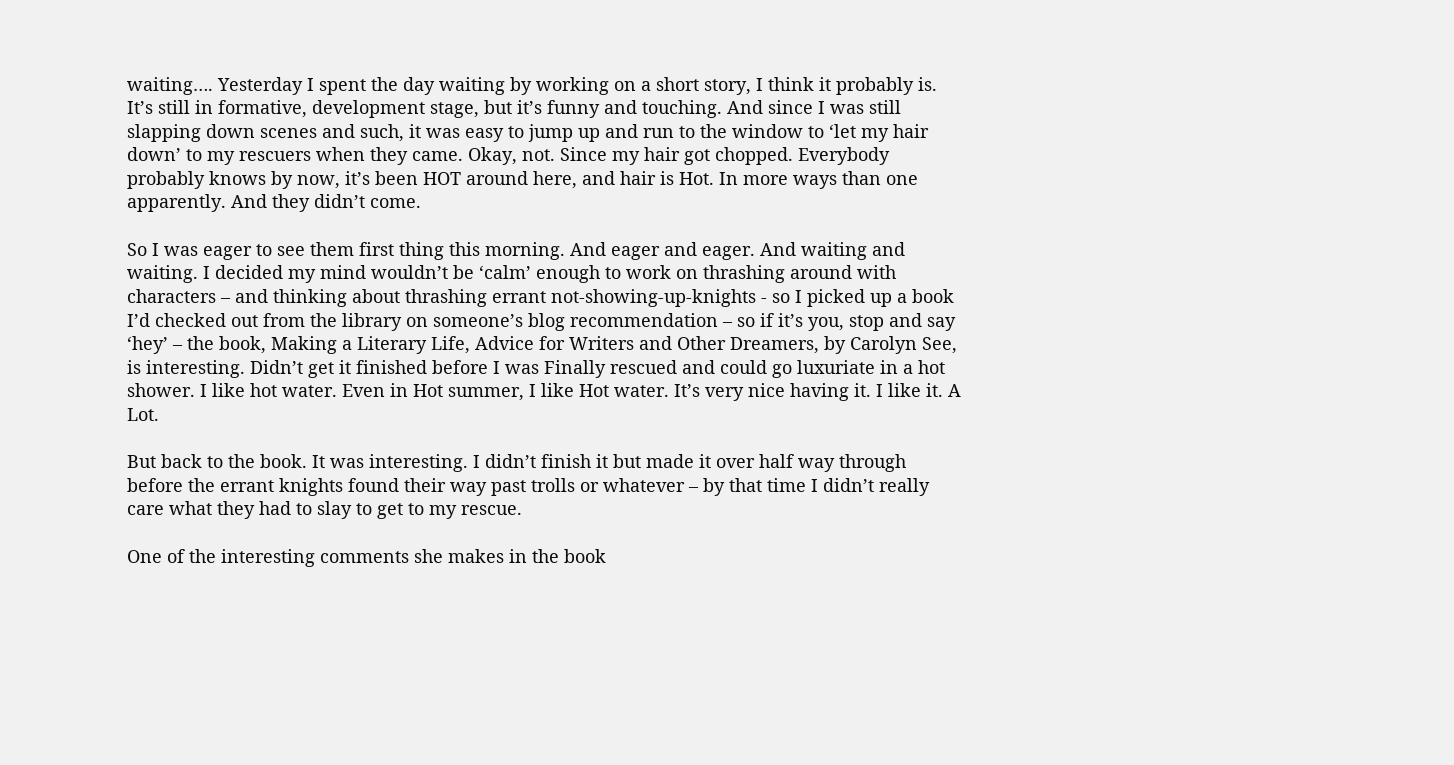waiting…. Yesterday I spent the day waiting by working on a short story, I think it probably is. It’s still in formative, development stage, but it’s funny and touching. And since I was still slapping down scenes and such, it was easy to jump up and run to the window to ‘let my hair down’ to my rescuers when they came. Okay, not. Since my hair got chopped. Everybody probably knows by now, it’s been HOT around here, and hair is Hot. In more ways than one apparently. And they didn’t come.

So I was eager to see them first thing this morning. And eager and eager. And waiting and waiting. I decided my mind wouldn’t be ‘calm’ enough to work on thrashing around with characters – and thinking about thrashing errant not-showing-up-knights - so I picked up a book I’d checked out from the library on someone’s blog recommendation – so if it’s you, stop and say ‘hey’ – the book, Making a Literary Life, Advice for Writers and Other Dreamers, by Carolyn See, is interesting. Didn’t get it finished before I was Finally rescued and could go luxuriate in a hot shower. I like hot water. Even in Hot summer, I like Hot water. It’s very nice having it. I like it. A Lot.

But back to the book. It was interesting. I didn’t finish it but made it over half way through before the errant knights found their way past trolls or whatever – by that time I didn’t really care what they had to slay to get to my rescue.

One of the interesting comments she makes in the book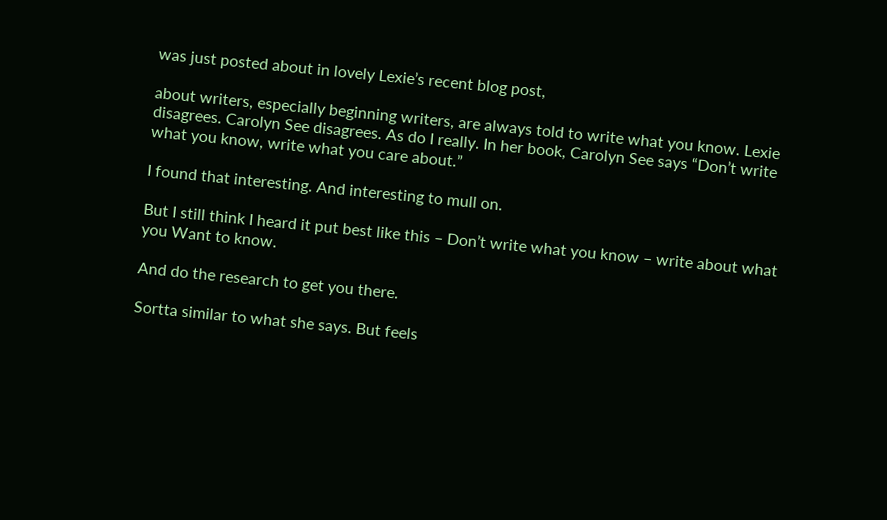was just posted about in lovely Lexie’s recent blog post,

about writers, especially beginning writers, are always told to write what you know. Lexie disagrees. Carolyn See disagrees. As do I really. In her book, Carolyn See says “Don’t write what you know, write what you care about.”

I found that interesting. And interesting to mull on.

But I still think I heard it put best like this – Don’t write what you know – write about what you Want to know.

And do the research to get you there.

Sortta similar to what she says. But feels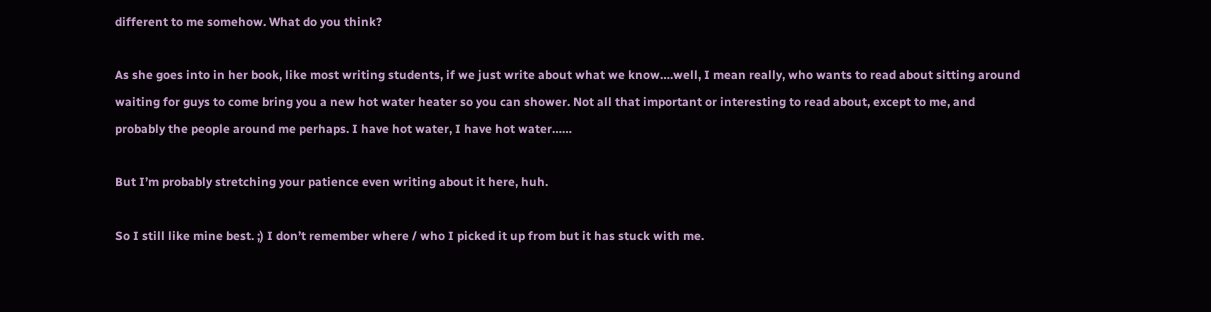different to me somehow. What do you think?

As she goes into in her book, like most writing students, if we just write about what we know….well, I mean really, who wants to read about sitting around waiting for guys to come bring you a new hot water heater so you can shower. Not all that important or interesting to read about, except to me, and probably the people around me perhaps. I have hot water, I have hot water……

But I’m probably stretching your patience even writing about it here, huh.

So I still like mine best. ;) I don’t remember where / who I picked it up from but it has stuck with me.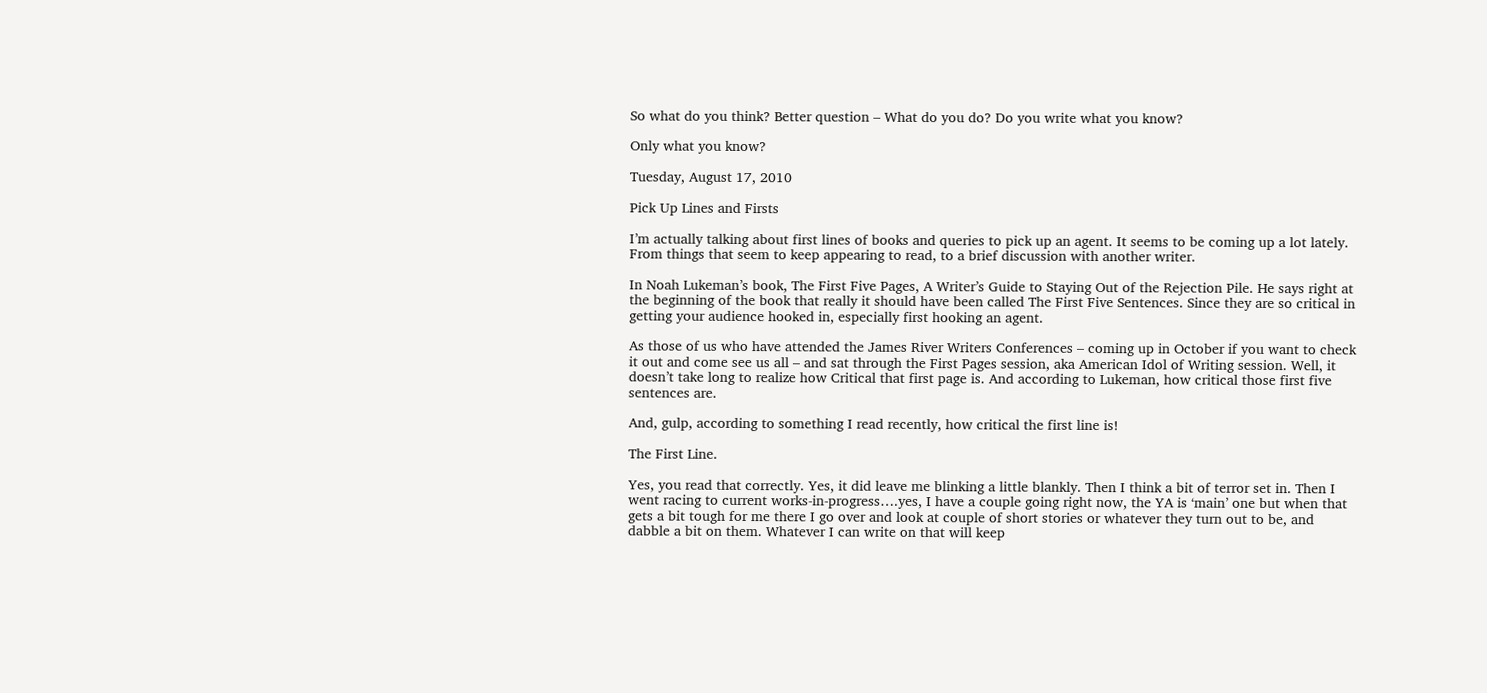So what do you think? Better question – What do you do? Do you write what you know?

Only what you know?

Tuesday, August 17, 2010

Pick Up Lines and Firsts

I’m actually talking about first lines of books and queries to pick up an agent. It seems to be coming up a lot lately. From things that seem to keep appearing to read, to a brief discussion with another writer.

In Noah Lukeman’s book, The First Five Pages, A Writer’s Guide to Staying Out of the Rejection Pile. He says right at the beginning of the book that really it should have been called The First Five Sentences. Since they are so critical in getting your audience hooked in, especially first hooking an agent.

As those of us who have attended the James River Writers Conferences – coming up in October if you want to check it out and come see us all – and sat through the First Pages session, aka American Idol of Writing session. Well, it doesn’t take long to realize how Critical that first page is. And according to Lukeman, how critical those first five sentences are.

And, gulp, according to something I read recently, how critical the first line is!

The First Line.

Yes, you read that correctly. Yes, it did leave me blinking a little blankly. Then I think a bit of terror set in. Then I went racing to current works-in-progress….yes, I have a couple going right now, the YA is ‘main’ one but when that gets a bit tough for me there I go over and look at couple of short stories or whatever they turn out to be, and dabble a bit on them. Whatever I can write on that will keep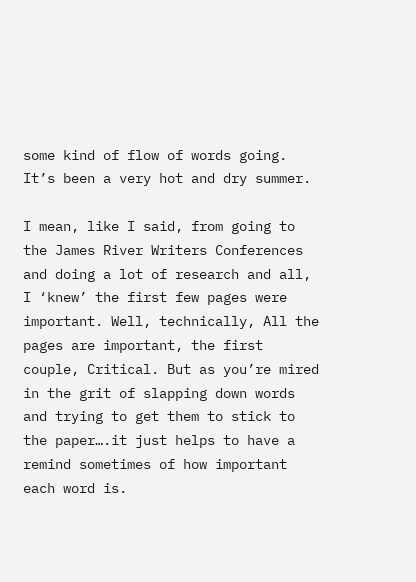some kind of flow of words going. It’s been a very hot and dry summer.

I mean, like I said, from going to the James River Writers Conferences and doing a lot of research and all, I ‘knew’ the first few pages were important. Well, technically, All the pages are important, the first couple, Critical. But as you’re mired in the grit of slapping down words and trying to get them to stick to the paper….it just helps to have a remind sometimes of how important each word is.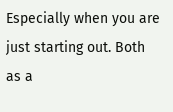Especially when you are just starting out. Both as a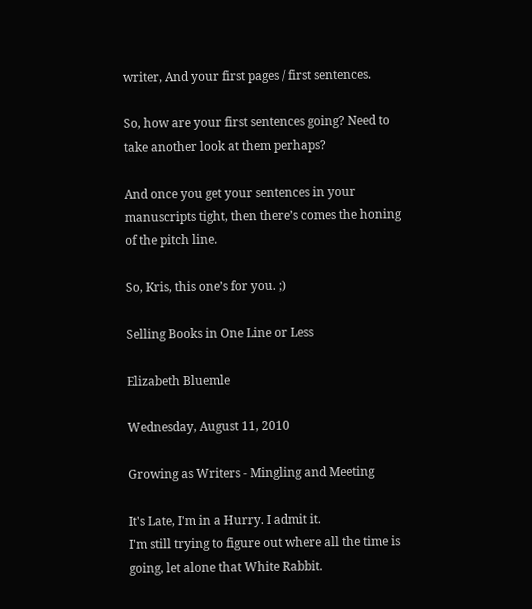writer, And your first pages / first sentences.

So, how are your first sentences going? Need to take another look at them perhaps?

And once you get your sentences in your manuscripts tight, then there’s comes the honing of the pitch line.

So, Kris, this one’s for you. ;)

Selling Books in One Line or Less

Elizabeth Bluemle

Wednesday, August 11, 2010

Growing as Writers - Mingling and Meeting

It's Late, I'm in a Hurry. I admit it.
I'm still trying to figure out where all the time is going, let alone that White Rabbit.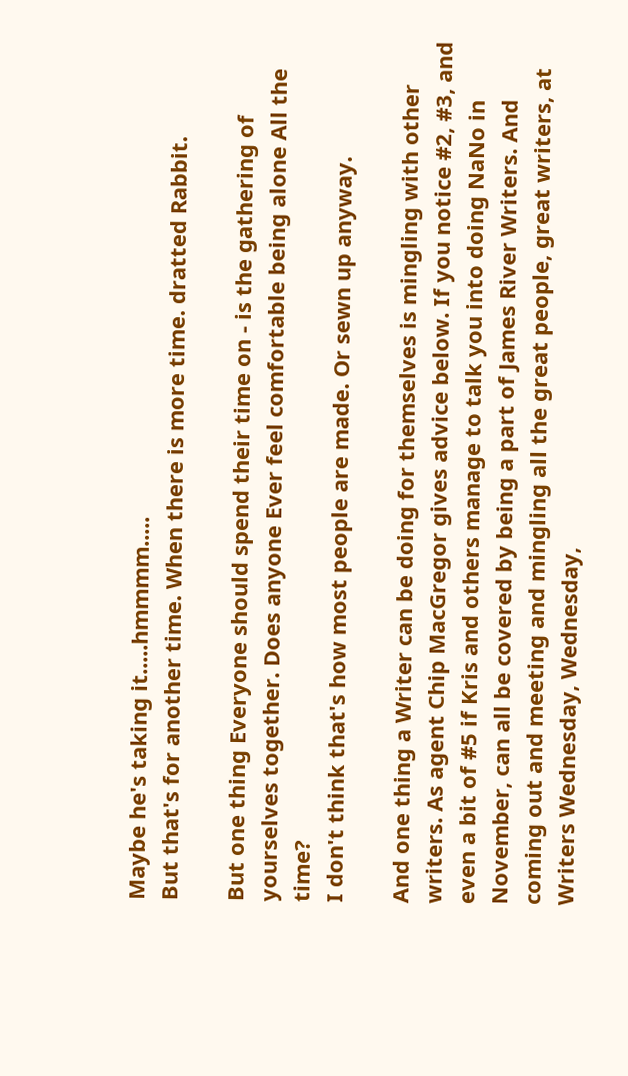Maybe he's taking it.....hmmmm.....
But that's for another time. When there is more time. dratted Rabbit.

But one thing Everyone should spend their time on - is the gathering of yourselves together. Does anyone Ever feel comfortable being alone All the time?
I don't think that's how most people are made. Or sewn up anyway.

And one thing a Writer can be doing for themselves is mingling with other writers. As agent Chip MacGregor gives advice below. If you notice #2, #3, and even a bit of #5 if Kris and others manage to talk you into doing NaNo in November, can all be covered by being a part of James River Writers. And coming out and meeting and mingling all the great people, great writers, at Writers Wednesday, Wednesday,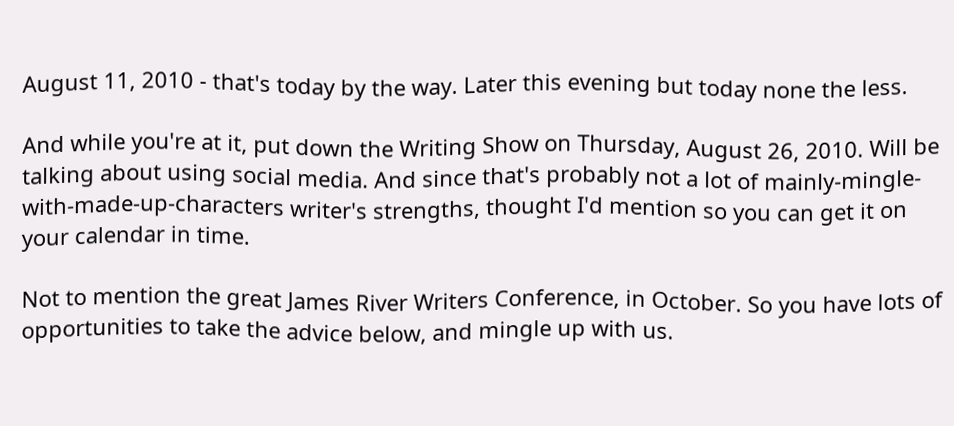August 11, 2010 - that's today by the way. Later this evening but today none the less.

And while you're at it, put down the Writing Show on Thursday, August 26, 2010. Will be talking about using social media. And since that's probably not a lot of mainly-mingle-with-made-up-characters writer's strengths, thought I'd mention so you can get it on your calendar in time.

Not to mention the great James River Writers Conference, in October. So you have lots of opportunities to take the advice below, and mingle up with us.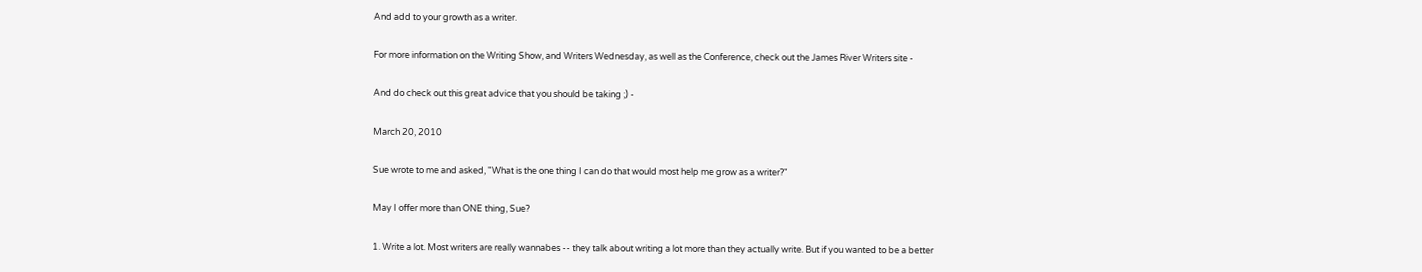And add to your growth as a writer.

For more information on the Writing Show, and Writers Wednesday, as well as the Conference, check out the James River Writers site -

And do check out this great advice that you should be taking ;) -

March 20, 2010

Sue wrote to me and asked, "What is the one thing I can do that would most help me grow as a writer?"

May I offer more than ONE thing, Sue?

1. Write a lot. Most writers are really wannabes -- they talk about writing a lot more than they actually write. But if you wanted to be a better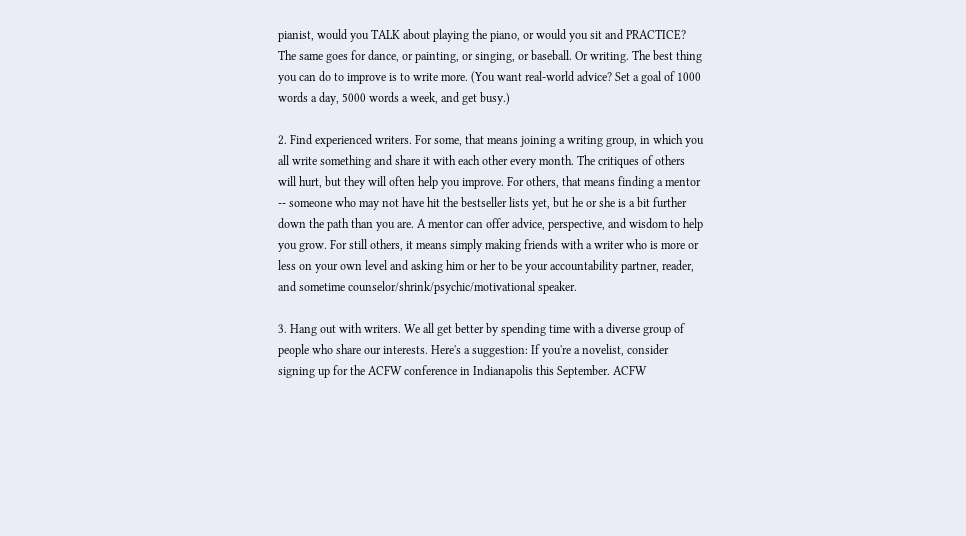pianist, would you TALK about playing the piano, or would you sit and PRACTICE? The same goes for dance, or painting, or singing, or baseball. Or writing. The best thing you can do to improve is to write more. (You want real-world advice? Set a goal of 1000 words a day, 5000 words a week, and get busy.)

2. Find experienced writers. For some, that means joining a writing group, in which you all write something and share it with each other every month. The critiques of others will hurt, but they will often help you improve. For others, that means finding a mentor -- someone who may not have hit the bestseller lists yet, but he or she is a bit further down the path than you are. A mentor can offer advice, perspective, and wisdom to help you grow. For still others, it means simply making friends with a writer who is more or less on your own level and asking him or her to be your accountability partner, reader, and sometime counselor/shrink/psychic/motivational speaker.

3. Hang out with writers. We all get better by spending time with a diverse group of people who share our interests. Here's a suggestion: If you're a novelist, consider signing up for the ACFW conference in Indianapolis this September. ACFW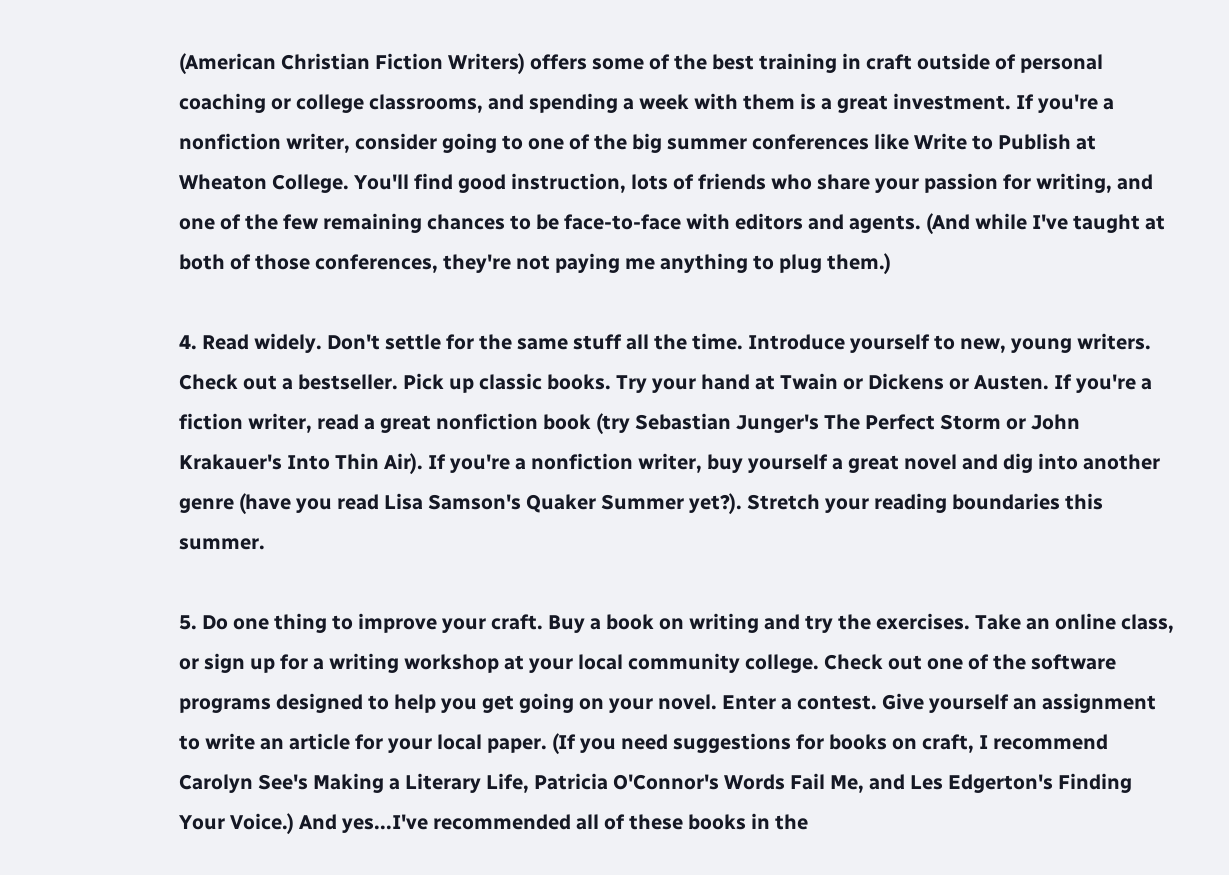(American Christian Fiction Writers) offers some of the best training in craft outside of personal coaching or college classrooms, and spending a week with them is a great investment. If you're a nonfiction writer, consider going to one of the big summer conferences like Write to Publish at Wheaton College. You'll find good instruction, lots of friends who share your passion for writing, and one of the few remaining chances to be face-to-face with editors and agents. (And while I've taught at both of those conferences, they're not paying me anything to plug them.)

4. Read widely. Don't settle for the same stuff all the time. Introduce yourself to new, young writers. Check out a bestseller. Pick up classic books. Try your hand at Twain or Dickens or Austen. If you're a fiction writer, read a great nonfiction book (try Sebastian Junger's The Perfect Storm or John Krakauer's Into Thin Air). If you're a nonfiction writer, buy yourself a great novel and dig into another genre (have you read Lisa Samson's Quaker Summer yet?). Stretch your reading boundaries this summer.

5. Do one thing to improve your craft. Buy a book on writing and try the exercises. Take an online class, or sign up for a writing workshop at your local community college. Check out one of the software programs designed to help you get going on your novel. Enter a contest. Give yourself an assignment to write an article for your local paper. (If you need suggestions for books on craft, I recommend Carolyn See's Making a Literary Life, Patricia O'Connor's Words Fail Me, and Les Edgerton's Finding Your Voice.) And yes...I've recommended all of these books in the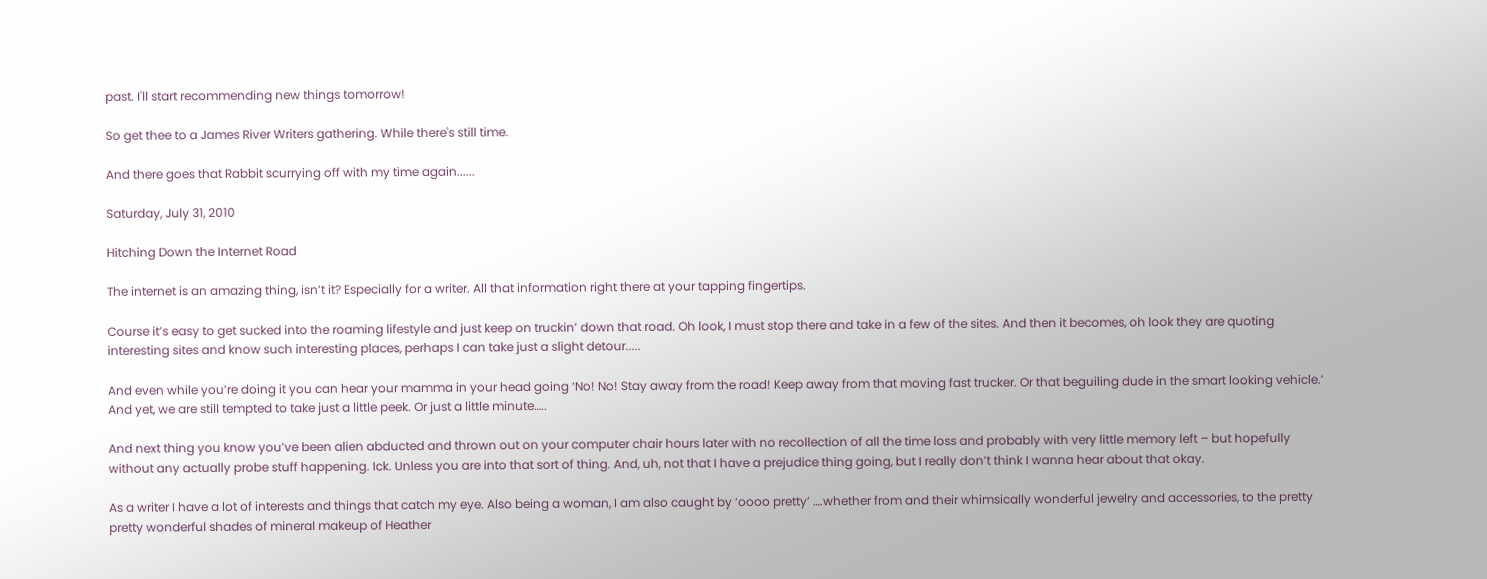past. I'll start recommending new things tomorrow!

So get thee to a James River Writers gathering. While there's still time.

And there goes that Rabbit scurrying off with my time again......

Saturday, July 31, 2010

Hitching Down the Internet Road

The internet is an amazing thing, isn’t it? Especially for a writer. All that information right there at your tapping fingertips.

Course it’s easy to get sucked into the roaming lifestyle and just keep on truckin’ down that road. Oh look, I must stop there and take in a few of the sites. And then it becomes, oh look they are quoting interesting sites and know such interesting places, perhaps I can take just a slight detour.....

And even while you’re doing it you can hear your mamma in your head going ‘No! No! Stay away from the road! Keep away from that moving fast trucker. Or that beguiling dude in the smart looking vehicle.’ And yet, we are still tempted to take just a little peek. Or just a little minute…..

And next thing you know you’ve been alien abducted and thrown out on your computer chair hours later with no recollection of all the time loss and probably with very little memory left – but hopefully without any actually probe stuff happening. Ick. Unless you are into that sort of thing. And, uh, not that I have a prejudice thing going, but I really don’t think I wanna hear about that okay.

As a writer I have a lot of interests and things that catch my eye. Also being a woman, I am also caught by ‘oooo pretty’ ….whether from and their whimsically wonderful jewelry and accessories, to the pretty pretty wonderful shades of mineral makeup of Heather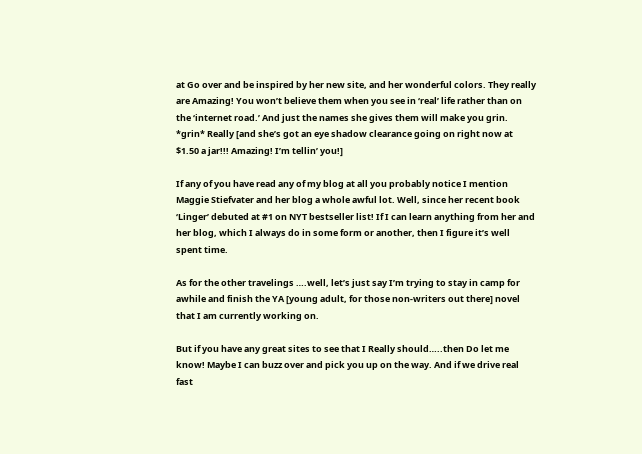at Go over and be inspired by her new site, and her wonderful colors. They really are Amazing! You won’t believe them when you see in ‘real’ life rather than on the ‘internet road.’ And just the names she gives them will make you grin. *grin* Really [and she’s got an eye shadow clearance going on right now at $1.50 a jar!!! Amazing! I’m tellin’ you!]

If any of you have read any of my blog at all you probably notice I mention Maggie Stiefvater and her blog a whole awful lot. Well, since her recent book ‘Linger’ debuted at #1 on NYT bestseller list! If I can learn anything from her and her blog, which I always do in some form or another, then I figure it’s well spent time.

As for the other travelings ….well, let’s just say I’m trying to stay in camp for awhile and finish the YA [young adult, for those non-writers out there] novel that I am currently working on.

But if you have any great sites to see that I Really should…..then Do let me know! Maybe I can buzz over and pick you up on the way. And if we drive real fast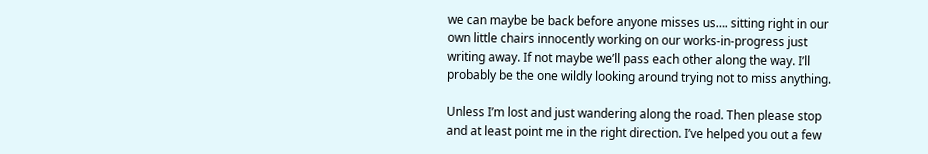we can maybe be back before anyone misses us…. sitting right in our own little chairs innocently working on our works-in-progress just writing away. If not maybe we’ll pass each other along the way. I’ll probably be the one wildly looking around trying not to miss anything.

Unless I’m lost and just wandering along the road. Then please stop and at least point me in the right direction. I’ve helped you out a few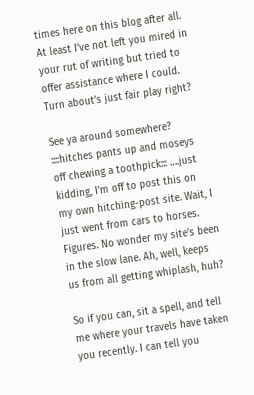times here on this blog after all. At least I’ve not left you mired in your rut of writing but tried to offer assistance where I could. Turn about’s just fair play right?

See ya around somewhere? ::::hitches pants up and moseys off chewing a toothpick::: ….just kidding, I’m off to post this on my own hitching-post site. Wait, I just went from cars to horses. Figures. No wonder my site’s been in the slow lane. Ah, well, keeps us from all getting whiplash, huh?

So if you can, sit a spell, and tell me where your travels have taken you recently. I can tell you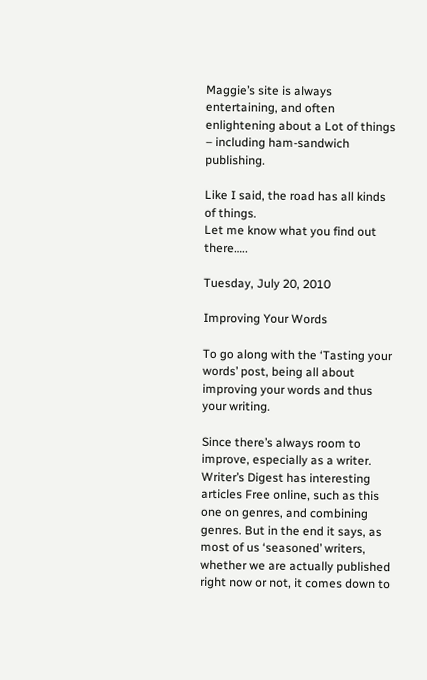Maggie’s site is always entertaining, and often enlightening about a Lot of things – including ham-sandwich publishing.

Like I said, the road has all kinds of things.
Let me know what you find out there…..

Tuesday, July 20, 2010

Improving Your Words

To go along with the ‘Tasting your words’ post, being all about improving your words and thus your writing.

Since there’s always room to improve, especially as a writer. Writer’s Digest has interesting articles Free online, such as this one on genres, and combining genres. But in the end it says, as most of us ‘seasoned’ writers, whether we are actually published right now or not, it comes down to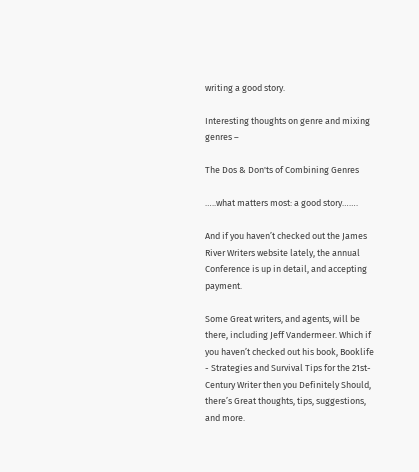writing a good story.

Interesting thoughts on genre and mixing genres –

The Dos & Don'ts of Combining Genres

…..what matters most: a good story…….

And if you haven’t checked out the James River Writers website lately, the annual Conference is up in detail, and accepting payment.

Some Great writers, and agents, will be there, including Jeff Vandermeer. Which if you haven’t checked out his book, Booklife - Strategies and Survival Tips for the 21st-Century Writer then you Definitely Should, there’s Great thoughts, tips, suggestions, and more.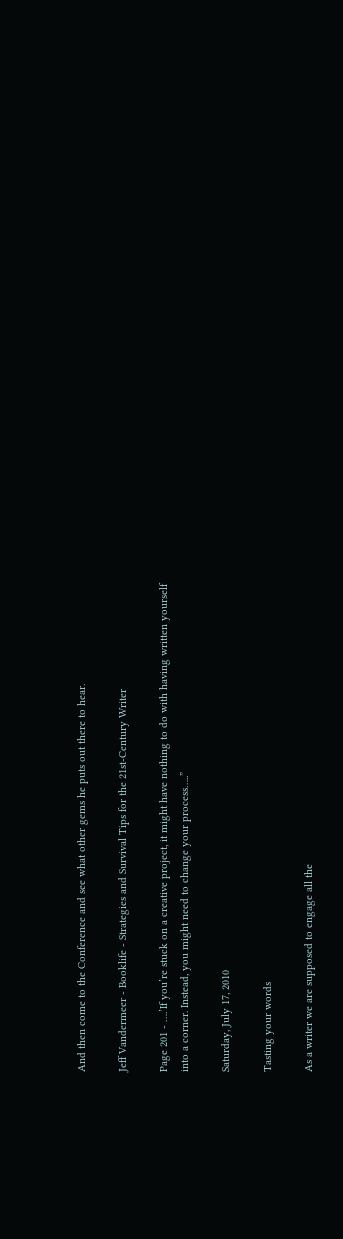And then come to the Conference and see what other gems he puts out there to hear.

Jeff Vandermeer - Booklife - Strategies and Survival Tips for the 21st-Century Writer

Page 201 - ….’If you’re stuck on a creative project, it might have nothing to do with having written yourself into a corner. Instead, you might need to change your process…..”

Saturday, July 17, 2010

Tasting your words

As a writer we are supposed to engage all the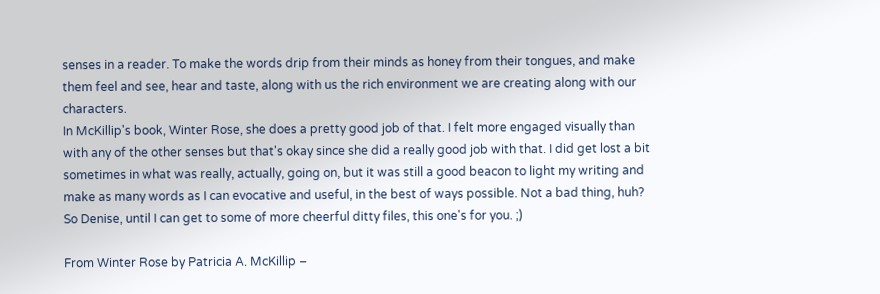senses in a reader. To make the words drip from their minds as honey from their tongues, and make them feel and see, hear and taste, along with us the rich environment we are creating along with our characters.
In McKillip's book, Winter Rose, she does a pretty good job of that. I felt more engaged visually than with any of the other senses but that's okay since she did a really good job with that. I did get lost a bit sometimes in what was really, actually, going on, but it was still a good beacon to light my writing and make as many words as I can evocative and useful, in the best of ways possible. Not a bad thing, huh?
So Denise, until I can get to some of more cheerful ditty files, this one's for you. ;)

From Winter Rose by Patricia A. McKillip –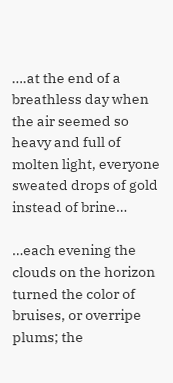….at the end of a breathless day when the air seemed so heavy and full of molten light, everyone sweated drops of gold instead of brine…

…each evening the clouds on the horizon turned the color of bruises, or overripe plums; the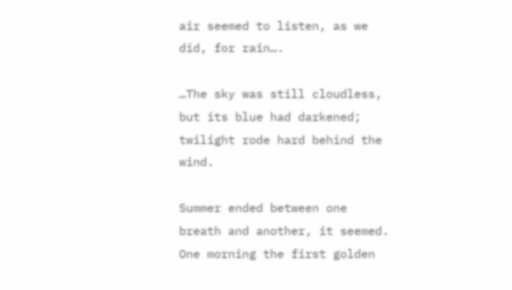air seemed to listen, as we did, for rain….

…The sky was still cloudless, but its blue had darkened; twilight rode hard behind the wind.

Summer ended between one breath and another, it seemed. One morning the first golden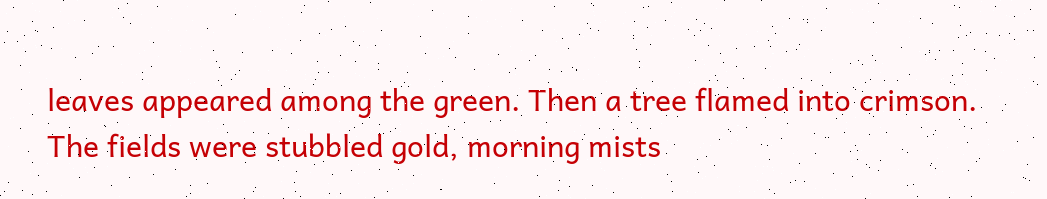leaves appeared among the green. Then a tree flamed into crimson. The fields were stubbled gold, morning mists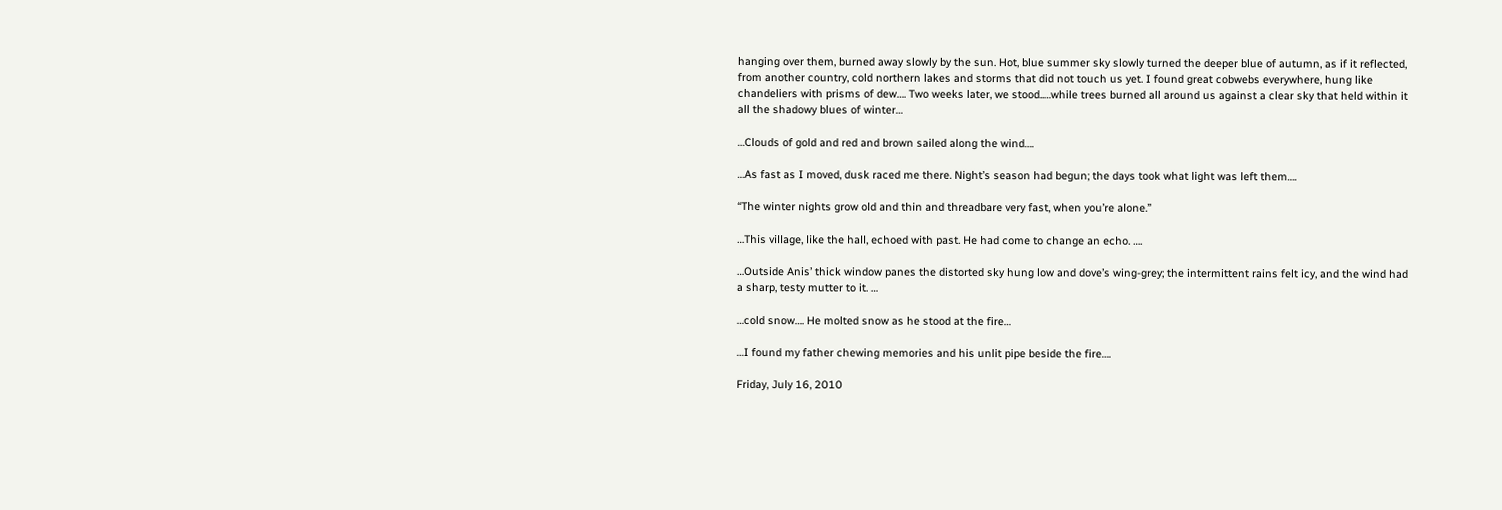hanging over them, burned away slowly by the sun. Hot, blue summer sky slowly turned the deeper blue of autumn, as if it reflected, from another country, cold northern lakes and storms that did not touch us yet. I found great cobwebs everywhere, hung like chandeliers with prisms of dew…. Two weeks later, we stood..…while trees burned all around us against a clear sky that held within it all the shadowy blues of winter…

…Clouds of gold and red and brown sailed along the wind….

…As fast as I moved, dusk raced me there. Night’s season had begun; the days took what light was left them….

“The winter nights grow old and thin and threadbare very fast, when you’re alone.”

…This village, like the hall, echoed with past. He had come to change an echo. ….

…Outside Anis’ thick window panes the distorted sky hung low and dove’s wing-grey; the intermittent rains felt icy, and the wind had a sharp, testy mutter to it. …

…cold snow…. He molted snow as he stood at the fire…

…I found my father chewing memories and his unlit pipe beside the fire….

Friday, July 16, 2010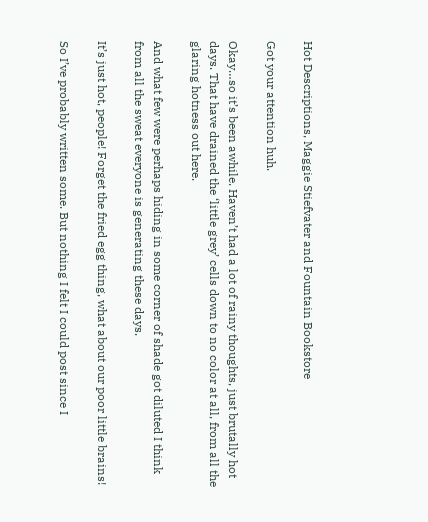Hot Descriptions, Maggie Stiefvater and Fountain Bookstore

Got your attention huh.

Okay…so it’s been awhile. Haven’t had a lot of rainy thoughts, just brutally hot days. That have drained the ‘little grey’ cells down to no color at all, from all the glaring hotness out here.

And what few were perhaps hiding in some corner of shade got diluted I think from all the sweat everyone is generating these days.

It’s just hot, people! Forget the fried egg thing, what about our poor little brains!

So I’ve probably written some. But nothing I felt I could post since I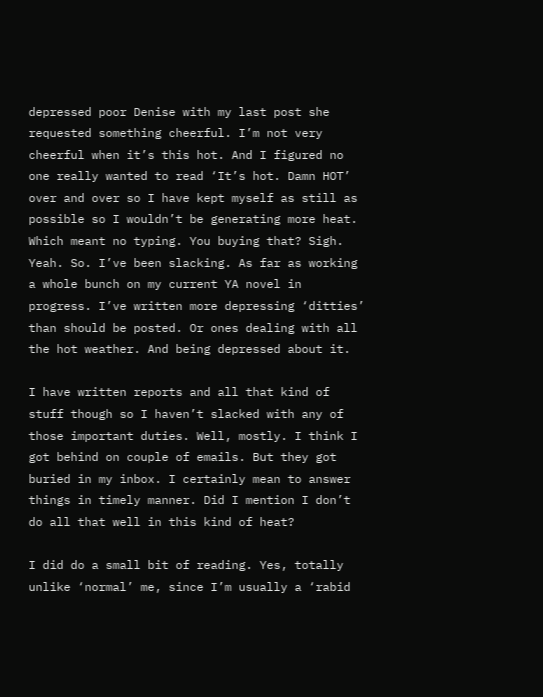depressed poor Denise with my last post she requested something cheerful. I’m not very cheerful when it’s this hot. And I figured no one really wanted to read ‘It’s hot. Damn HOT’ over and over so I have kept myself as still as possible so I wouldn’t be generating more heat. Which meant no typing. You buying that? Sigh. Yeah. So. I’ve been slacking. As far as working a whole bunch on my current YA novel in progress. I’ve written more depressing ‘ditties’ than should be posted. Or ones dealing with all the hot weather. And being depressed about it.

I have written reports and all that kind of stuff though so I haven’t slacked with any of those important duties. Well, mostly. I think I got behind on couple of emails. But they got buried in my inbox. I certainly mean to answer things in timely manner. Did I mention I don’t do all that well in this kind of heat?

I did do a small bit of reading. Yes, totally unlike ‘normal’ me, since I’m usually a ‘rabid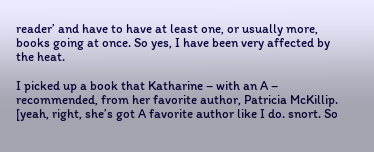reader’ and have to have at least one, or usually more, books going at once. So yes, I have been very affected by the heat.

I picked up a book that Katharine – with an A – recommended, from her favorite author, Patricia McKillip. [yeah, right, she’s got A favorite author like I do. snort. So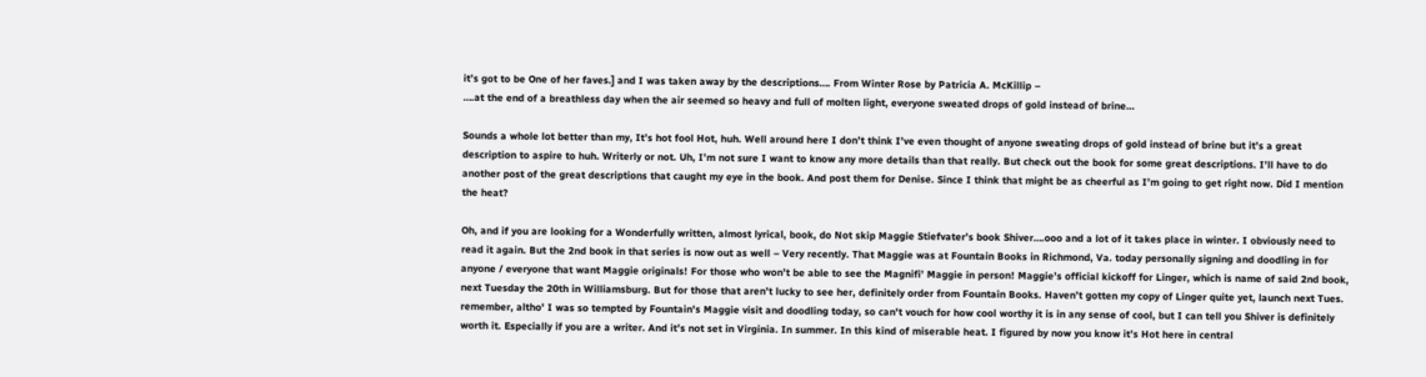it’s got to be One of her faves.] and I was taken away by the descriptions…. From Winter Rose by Patricia A. McKillip –
….at the end of a breathless day when the air seemed so heavy and full of molten light, everyone sweated drops of gold instead of brine…

Sounds a whole lot better than my, It’s hot fool Hot, huh. Well around here I don’t think I’ve even thought of anyone sweating drops of gold instead of brine but it’s a great description to aspire to huh. Writerly or not. Uh, I’m not sure I want to know any more details than that really. But check out the book for some great descriptions. I’ll have to do another post of the great descriptions that caught my eye in the book. And post them for Denise. Since I think that might be as cheerful as I’m going to get right now. Did I mention the heat?

Oh, and if you are looking for a Wonderfully written, almost lyrical, book, do Not skip Maggie Stiefvater’s book Shiver….ooo and a lot of it takes place in winter. I obviously need to read it again. But the 2nd book in that series is now out as well – Very recently. That Maggie was at Fountain Books in Richmond, Va. today personally signing and doodling in for anyone / everyone that want Maggie originals! For those who won’t be able to see the Magnifi’ Maggie in person! Maggie’s official kickoff for Linger, which is name of said 2nd book, next Tuesday the 20th in Williamsburg. But for those that aren’t lucky to see her, definitely order from Fountain Books. Haven’t gotten my copy of Linger quite yet, launch next Tues. remember, altho' I was so tempted by Fountain's Maggie visit and doodling today, so can't vouch for how cool worthy it is in any sense of cool, but I can tell you Shiver is definitely worth it. Especially if you are a writer. And it’s not set in Virginia. In summer. In this kind of miserable heat. I figured by now you know it’s Hot here in central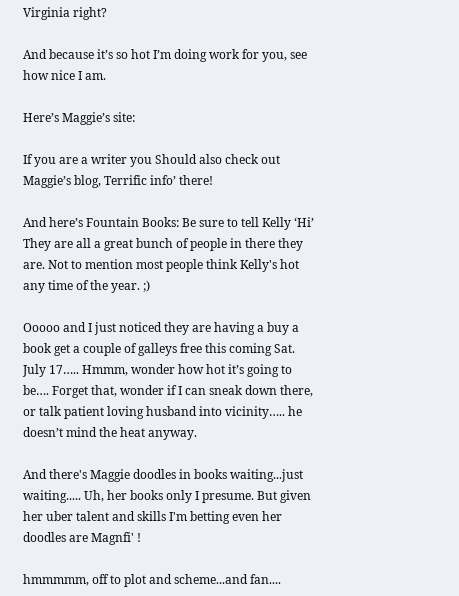Virginia right?

And because it’s so hot I’m doing work for you, see how nice I am.

Here’s Maggie’s site:

If you are a writer you Should also check out Maggie’s blog, Terrific info’ there!

And here’s Fountain Books: Be sure to tell Kelly ‘Hi’ They are all a great bunch of people in there they are. Not to mention most people think Kelly's hot any time of the year. ;)

Ooooo and I just noticed they are having a buy a book get a couple of galleys free this coming Sat. July 17….. Hmmm, wonder how hot it’s going to be…. Forget that, wonder if I can sneak down there, or talk patient loving husband into vicinity….. he doesn’t mind the heat anyway.

And there's Maggie doodles in books waiting...just waiting..... Uh, her books only I presume. But given her uber talent and skills I'm betting even her doodles are Magnfi' !

hmmmmm, off to plot and scheme...and fan....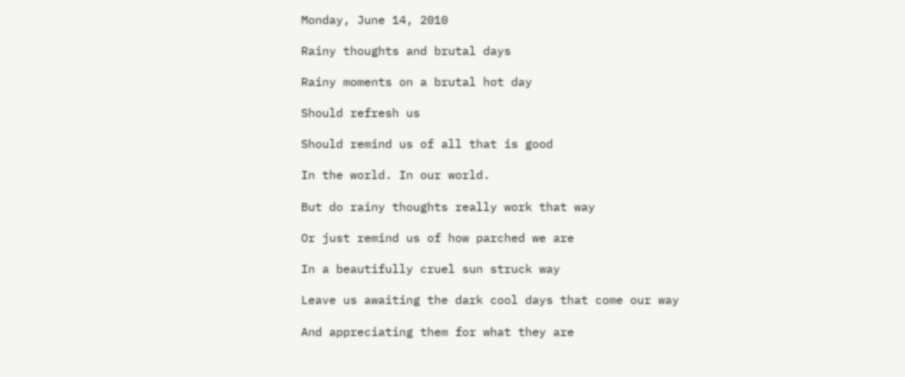Monday, June 14, 2010

Rainy thoughts and brutal days

Rainy moments on a brutal hot day

Should refresh us

Should remind us of all that is good

In the world. In our world.

But do rainy thoughts really work that way

Or just remind us of how parched we are

In a beautifully cruel sun struck way

Leave us awaiting the dark cool days that come our way

And appreciating them for what they are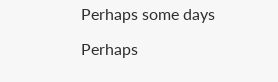Perhaps some days

Perhaps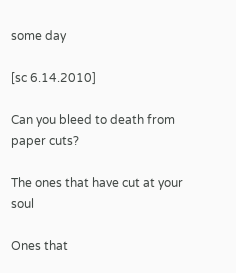some day

[sc 6.14.2010]

Can you bleed to death from paper cuts?

The ones that have cut at your soul

Ones that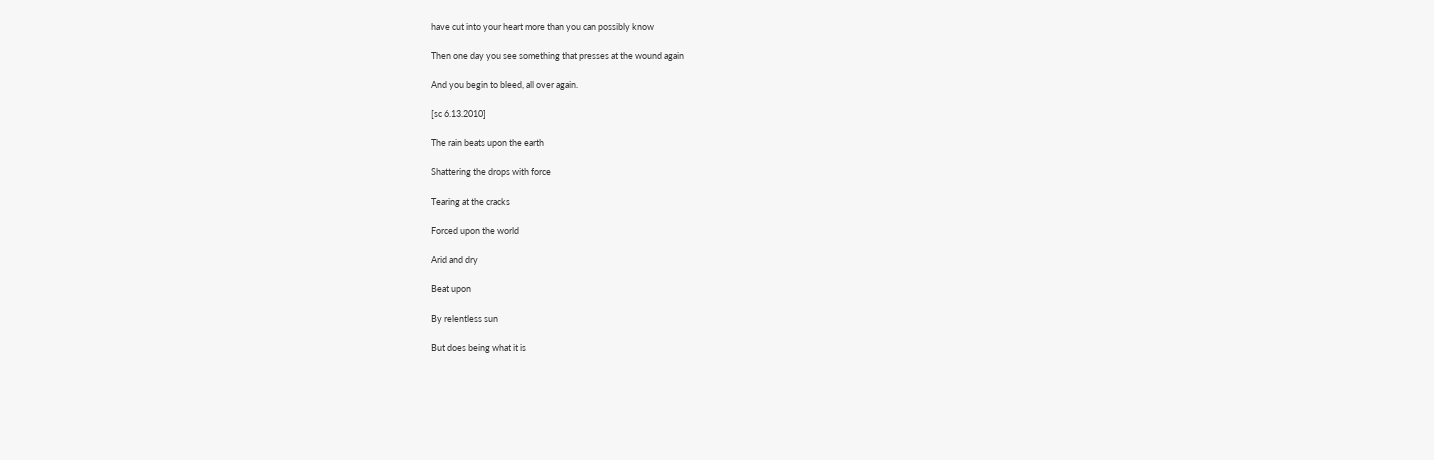have cut into your heart more than you can possibly know

Then one day you see something that presses at the wound again

And you begin to bleed, all over again.

[sc 6.13.2010]

The rain beats upon the earth

Shattering the drops with force

Tearing at the cracks

Forced upon the world

Arid and dry

Beat upon

By relentless sun

But does being what it is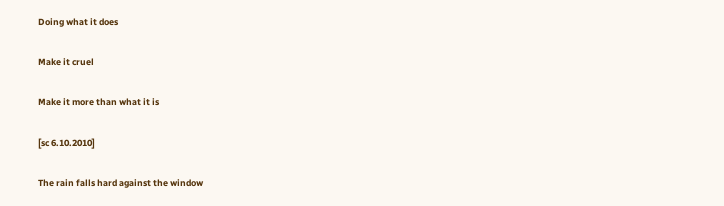Doing what it does

Make it cruel

Make it more than what it is

[sc 6.10.2010]

The rain falls hard against the window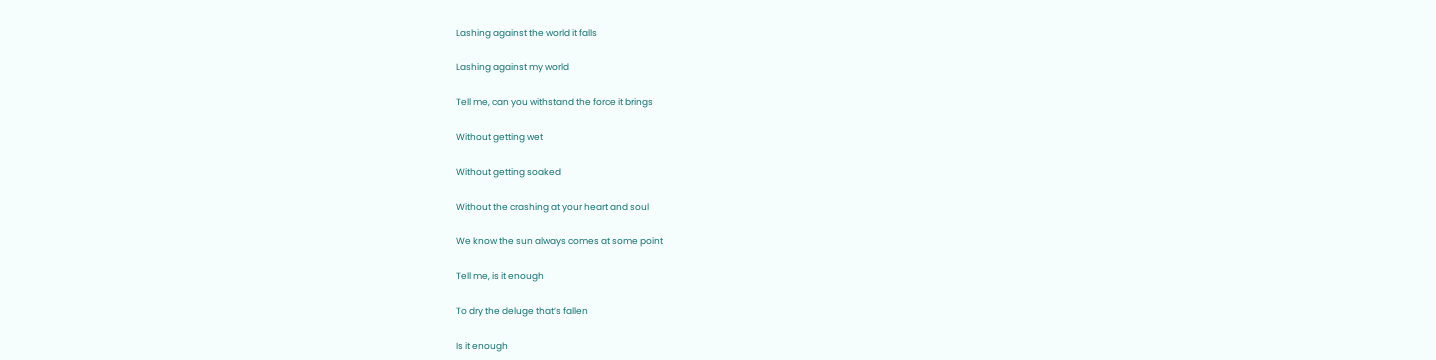Lashing against the world it falls

Lashing against my world

Tell me, can you withstand the force it brings

Without getting wet

Without getting soaked

Without the crashing at your heart and soul

We know the sun always comes at some point

Tell me, is it enough

To dry the deluge that’s fallen

Is it enough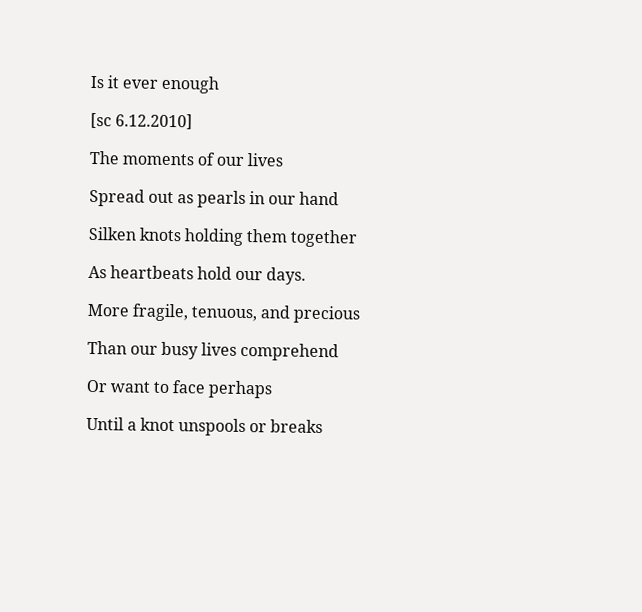Is it ever enough

[sc 6.12.2010]

The moments of our lives

Spread out as pearls in our hand

Silken knots holding them together

As heartbeats hold our days.

More fragile, tenuous, and precious

Than our busy lives comprehend

Or want to face perhaps

Until a knot unspools or breaks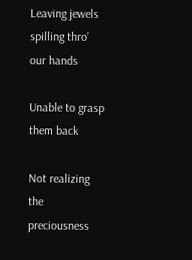Leaving jewels spilling thro’ our hands

Unable to grasp them back

Not realizing the preciousness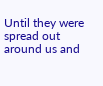Until they were spread out around us and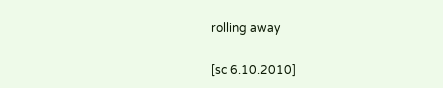rolling away

[sc 6.10.2010]